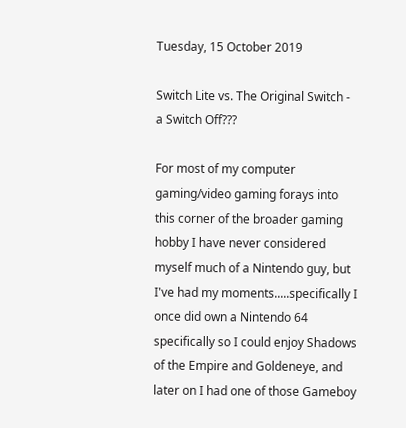Tuesday, 15 October 2019

Switch Lite vs. The Original Switch - a Switch Off???

For most of my computer gaming/video gaming forays into this corner of the broader gaming hobby I have never considered myself much of a Nintendo guy, but I've had my moments.....specifically I once did own a Nintendo 64 specifically so I could enjoy Shadows of the Empire and Goldeneye, and later on I had one of those Gameboy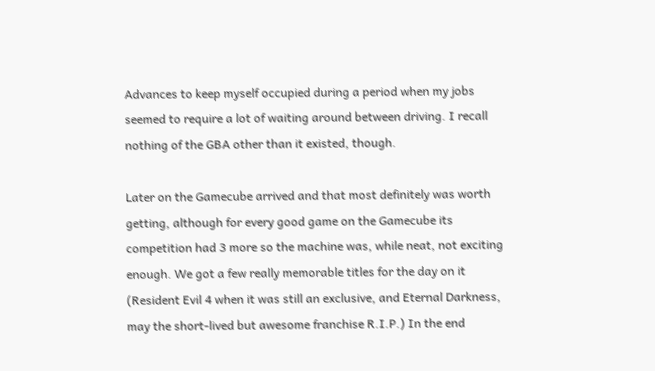Advances to keep myself occupied during a period when my jobs seemed to require a lot of waiting around between driving. I recall nothing of the GBA other than it existed, though.

Later on the Gamecube arrived and that most definitely was worth getting, although for every good game on the Gamecube its competition had 3 more so the machine was, while neat, not exciting enough. We got a few really memorable titles for the day on it (Resident Evil 4 when it was still an exclusive, and Eternal Darkness, may the short-lived but awesome franchise R.I.P.) In the end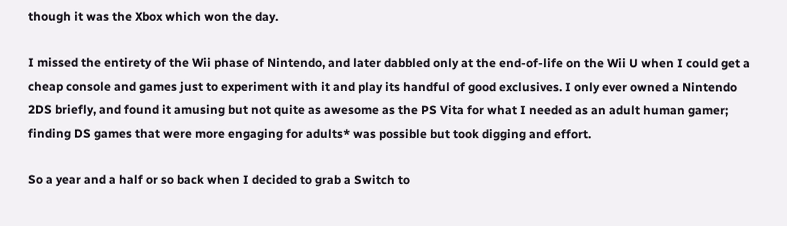though it was the Xbox which won the day.

I missed the entirety of the Wii phase of Nintendo, and later dabbled only at the end-of-life on the Wii U when I could get a cheap console and games just to experiment with it and play its handful of good exclusives. I only ever owned a Nintendo 2DS briefly, and found it amusing but not quite as awesome as the PS Vita for what I needed as an adult human gamer; finding DS games that were more engaging for adults* was possible but took digging and effort.

So a year and a half or so back when I decided to grab a Switch to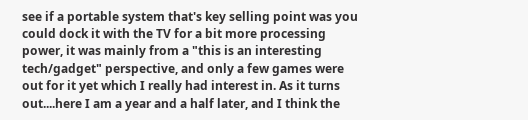see if a portable system that's key selling point was you could dock it with the TV for a bit more processing power, it was mainly from a "this is an interesting tech/gadget" perspective, and only a few games were out for it yet which I really had interest in. As it turns out....here I am a year and a half later, and I think the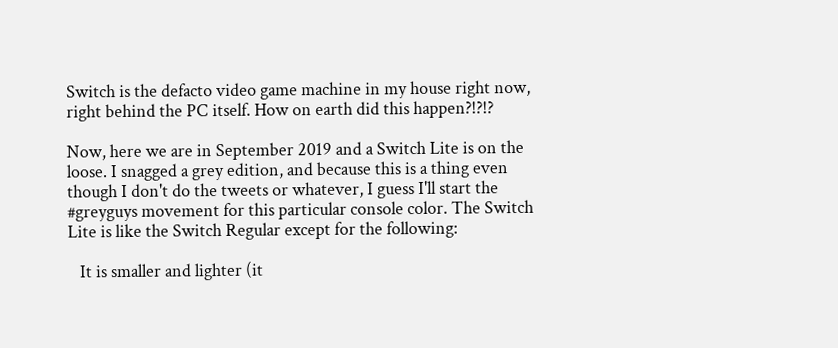Switch is the defacto video game machine in my house right now, right behind the PC itself. How on earth did this happen?!?!?

Now, here we are in September 2019 and a Switch Lite is on the loose. I snagged a grey edition, and because this is a thing even though I don't do the tweets or whatever, I guess I'll start the #greyguys movement for this particular console color. The Switch Lite is like the Switch Regular except for the following:

   It is smaller and lighter (it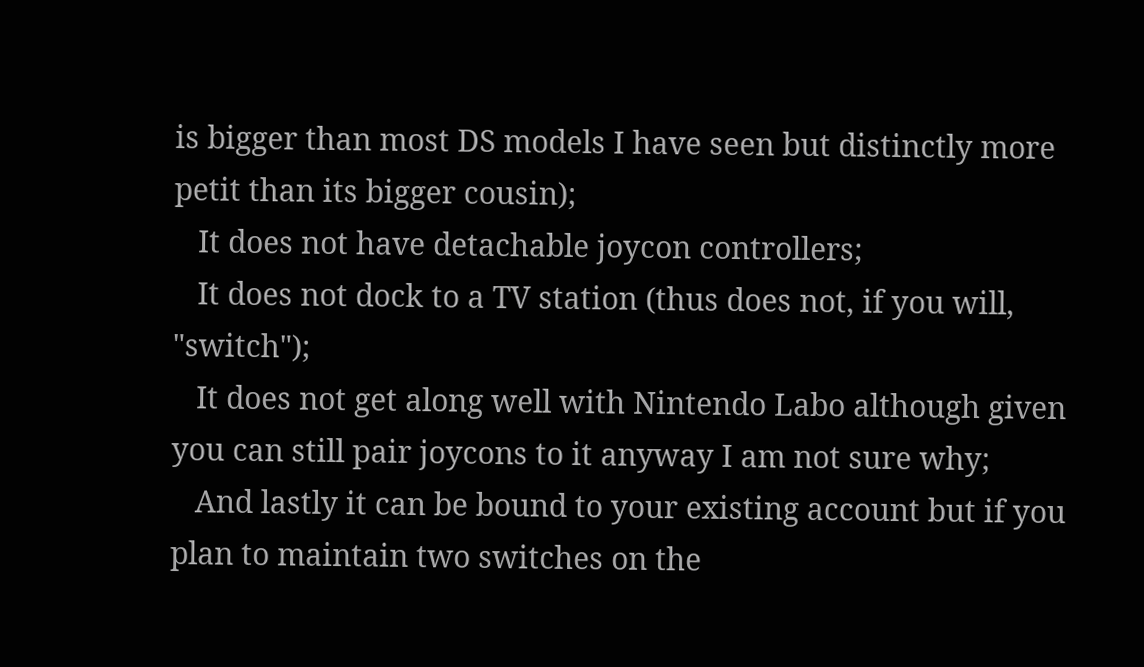is bigger than most DS models I have seen but distinctly more petit than its bigger cousin);
   It does not have detachable joycon controllers;
   It does not dock to a TV station (thus does not, if you will, "switch");
   It does not get along well with Nintendo Labo although given you can still pair joycons to it anyway I am not sure why;
   And lastly it can be bound to your existing account but if you plan to maintain two switches on the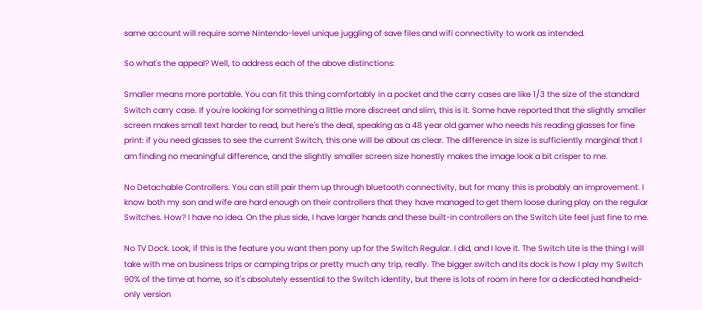same account will require some Nintendo-level unique juggling of save files and wifi connectivity to work as intended.

So what's the appeal? Well, to address each of the above distinctions:

Smaller means more portable. You can fit this thing comfortably in a pocket and the carry cases are like 1/3 the size of the standard Switch carry case. If you're looking for something a little more discreet and slim, this is it. Some have reported that the slightly smaller screen makes small text harder to read, but here's the deal, speaking as a 48 year old gamer who needs his reading glasses for fine print: if you need glasses to see the current Switch, this one will be about as clear. The difference in size is sufficiently marginal that I am finding no meaningful difference, and the slightly smaller screen size honestly makes the image look a bit crisper to me.

No Detachable Controllers. You can still pair them up through bluetooth connectivity, but for many this is probably an improvement. I know both my son and wife are hard enough on their controllers that they have managed to get them loose during play on the regular Switches. How? I have no idea. On the plus side, I have larger hands and these built-in controllers on the Switch Lite feel just fine to me.

No TV Dock. Look, if this is the feature you want then pony up for the Switch Regular. I did, and I love it. The Switch Lite is the thing I will take with me on business trips or camping trips or pretty much any trip, really. The bigger switch and its dock is how I play my Switch 90% of the time at home, so it's absolutely essential to the Switch identity, but there is lots of room in here for a dedicated handheld-only version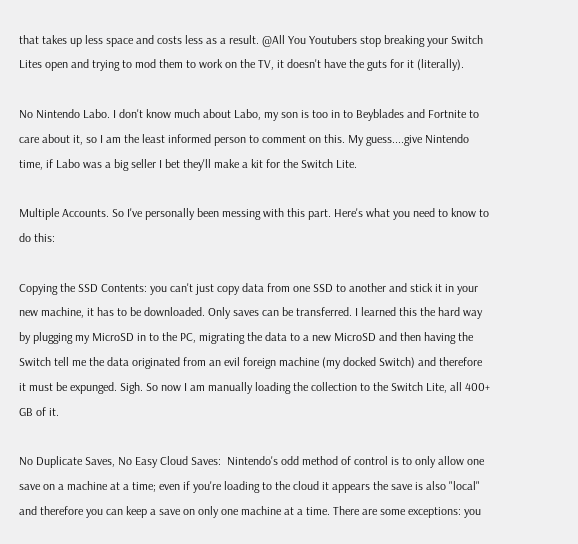that takes up less space and costs less as a result. @All You Youtubers stop breaking your Switch Lites open and trying to mod them to work on the TV, it doesn't have the guts for it (literally).

No Nintendo Labo. I don't know much about Labo, my son is too in to Beyblades and Fortnite to care about it, so I am the least informed person to comment on this. My guess....give Nintendo time, if Labo was a big seller I bet they'll make a kit for the Switch Lite.

Multiple Accounts. So I've personally been messing with this part. Here's what you need to know to do this:

Copying the SSD Contents: you can't just copy data from one SSD to another and stick it in your new machine, it has to be downloaded. Only saves can be transferred. I learned this the hard way by plugging my MicroSD in to the PC, migrating the data to a new MicroSD and then having the Switch tell me the data originated from an evil foreign machine (my docked Switch) and therefore it must be expunged. Sigh. So now I am manually loading the collection to the Switch Lite, all 400+ GB of it.

No Duplicate Saves, No Easy Cloud Saves:  Nintendo's odd method of control is to only allow one save on a machine at a time; even if you're loading to the cloud it appears the save is also "local" and therefore you can keep a save on only one machine at a time. There are some exceptions: you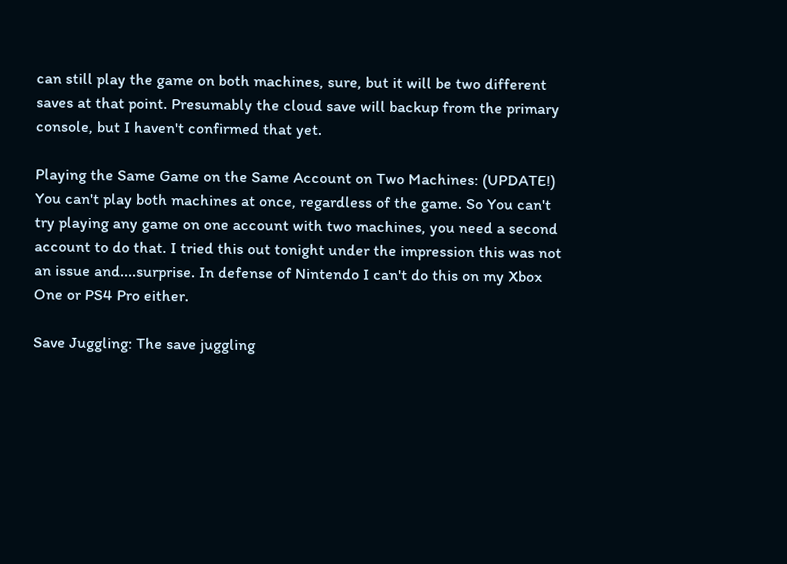can still play the game on both machines, sure, but it will be two different saves at that point. Presumably the cloud save will backup from the primary console, but I haven't confirmed that yet.

Playing the Same Game on the Same Account on Two Machines: (UPDATE!) You can't play both machines at once, regardless of the game. So You can't try playing any game on one account with two machines, you need a second account to do that. I tried this out tonight under the impression this was not an issue and....surprise. In defense of Nintendo I can't do this on my Xbox One or PS4 Pro either.

Save Juggling: The save juggling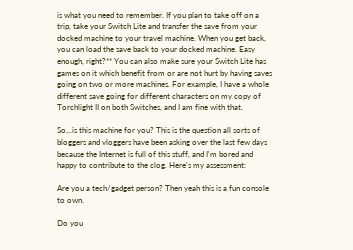is what you need to remember. If you plan to take off on a trip, take your Switch Lite and transfer the save from your docked machine to your travel machine. When you get back, you can load the save back to your docked machine. Easy enough, right?** You can also make sure your Switch Lite has games on it which benefit from or are not hurt by having saves going on two or more machines. For example, I have a whole different save going for different characters on my copy of Torchlight II on both Switches, and I am fine with that.

So...is this machine for you? This is the question all sorts of bloggers and vloggers have been asking over the last few days because the Internet is full of this stuff, and I'm bored and happy to contribute to the clog. Here's my assessment:

Are you a tech/gadget person? Then yeah this is a fun console to own.

Do you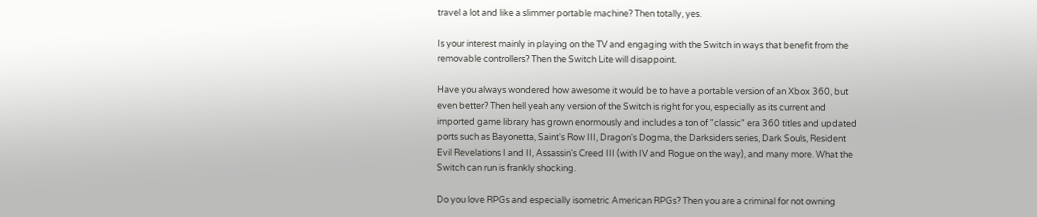travel a lot and like a slimmer portable machine? Then totally, yes.

Is your interest mainly in playing on the TV and engaging with the Switch in ways that benefit from the removable controllers? Then the Switch Lite will disappoint.

Have you always wondered how awesome it would be to have a portable version of an Xbox 360, but even better? Then hell yeah any version of the Switch is right for you, especially as its current and imported game library has grown enormously and includes a ton of "classic" era 360 titles and updated ports such as Bayonetta, Saint's Row III, Dragon's Dogma, the Darksiders series, Dark Souls, Resident Evil Revelations I and II, Assassin's Creed III (with IV and Rogue on the way), and many more. What the Switch can run is frankly shocking.

Do you love RPGs and especially isometric American RPGs? Then you are a criminal for not owning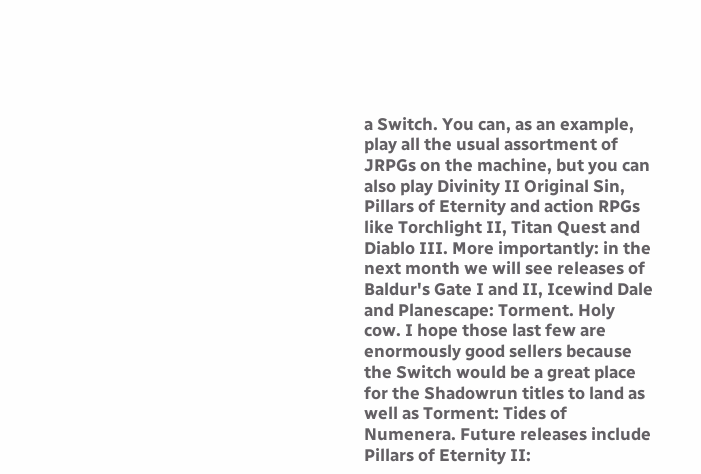a Switch. You can, as an example, play all the usual assortment of JRPGs on the machine, but you can also play Divinity II Original Sin, Pillars of Eternity and action RPGs like Torchlight II, Titan Quest and Diablo III. More importantly: in the next month we will see releases of Baldur's Gate I and II, Icewind Dale and Planescape: Torment. Holy cow. I hope those last few are enormously good sellers because the Switch would be a great place for the Shadowrun titles to land as well as Torment: Tides of Numenera. Future releases include Pillars of Eternity II: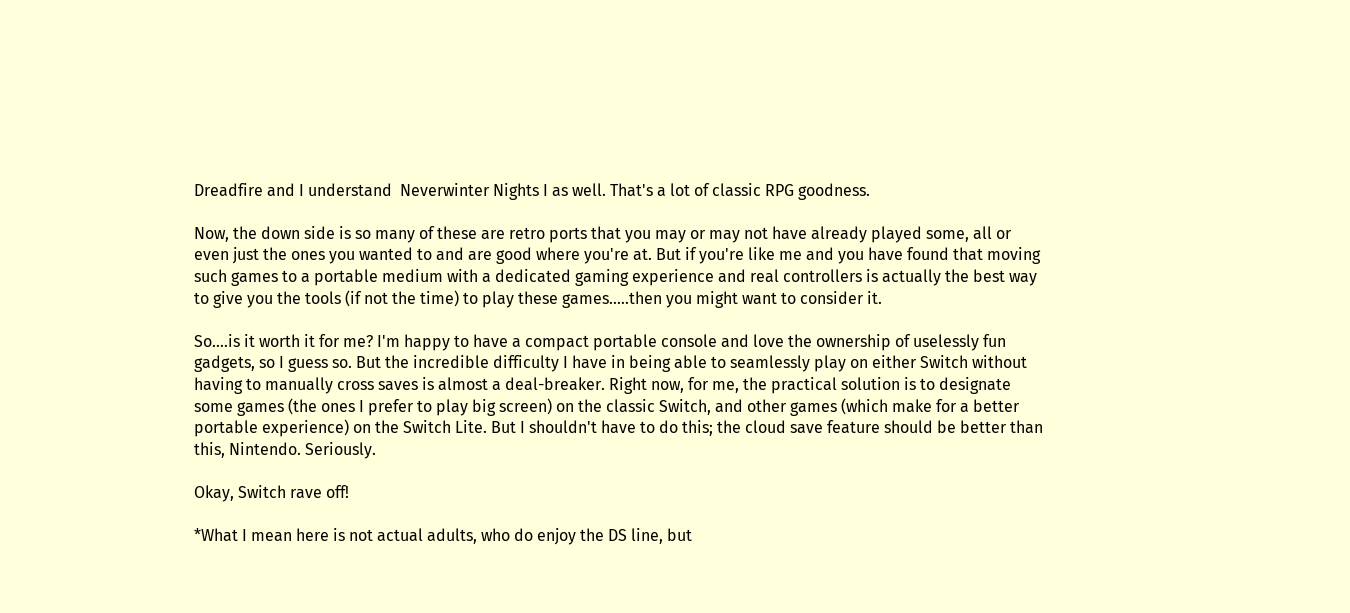Dreadfire and I understand  Neverwinter Nights I as well. That's a lot of classic RPG goodness.

Now, the down side is so many of these are retro ports that you may or may not have already played some, all or even just the ones you wanted to and are good where you're at. But if you're like me and you have found that moving such games to a portable medium with a dedicated gaming experience and real controllers is actually the best way to give you the tools (if not the time) to play these games.....then you might want to consider it.

So....is it worth it for me? I'm happy to have a compact portable console and love the ownership of uselessly fun gadgets, so I guess so. But the incredible difficulty I have in being able to seamlessly play on either Switch without having to manually cross saves is almost a deal-breaker. Right now, for me, the practical solution is to designate some games (the ones I prefer to play big screen) on the classic Switch, and other games (which make for a better portable experience) on the Switch Lite. But I shouldn't have to do this; the cloud save feature should be better than this, Nintendo. Seriously.

Okay, Switch rave off!

*What I mean here is not actual adults, who do enjoy the DS line, but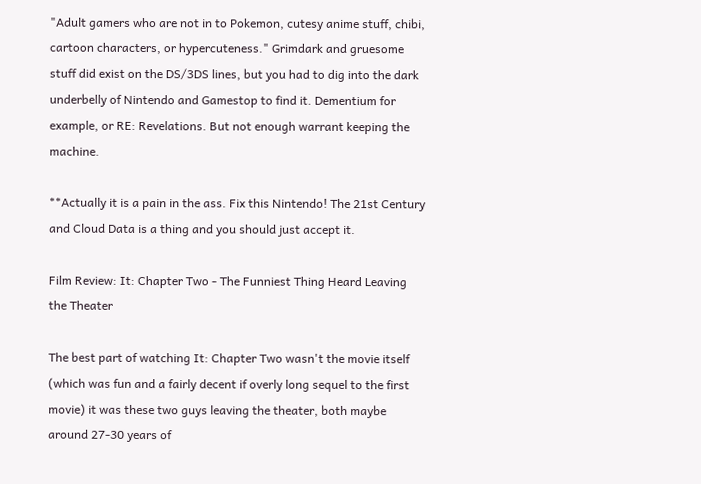"Adult gamers who are not in to Pokemon, cutesy anime stuff, chibi, cartoon characters, or hypercuteness." Grimdark and gruesome stuff did exist on the DS/3DS lines, but you had to dig into the dark underbelly of Nintendo and Gamestop to find it. Dementium for example, or RE: Revelations. But not enough warrant keeping the machine.

**Actually it is a pain in the ass. Fix this Nintendo! The 21st Century and Cloud Data is a thing and you should just accept it.

Film Review: It: Chapter Two - The Funniest Thing Heard Leaving the Theater

The best part of watching It: Chapter Two wasn't the movie itself (which was fun and a fairly decent if overly long sequel to the first movie) it was these two guys leaving the theater, both maybe around 27-30 years of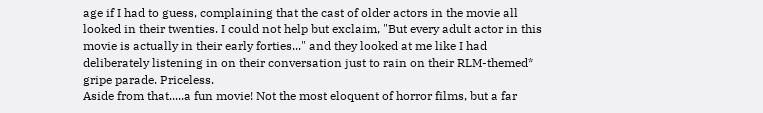age if I had to guess, complaining that the cast of older actors in the movie all looked in their twenties. I could not help but exclaim, "But every adult actor in this movie is actually in their early forties..." and they looked at me like I had deliberately listening in on their conversation just to rain on their RLM-themed* gripe parade. Priceless.
Aside from that.....a fun movie! Not the most eloquent of horror films, but a far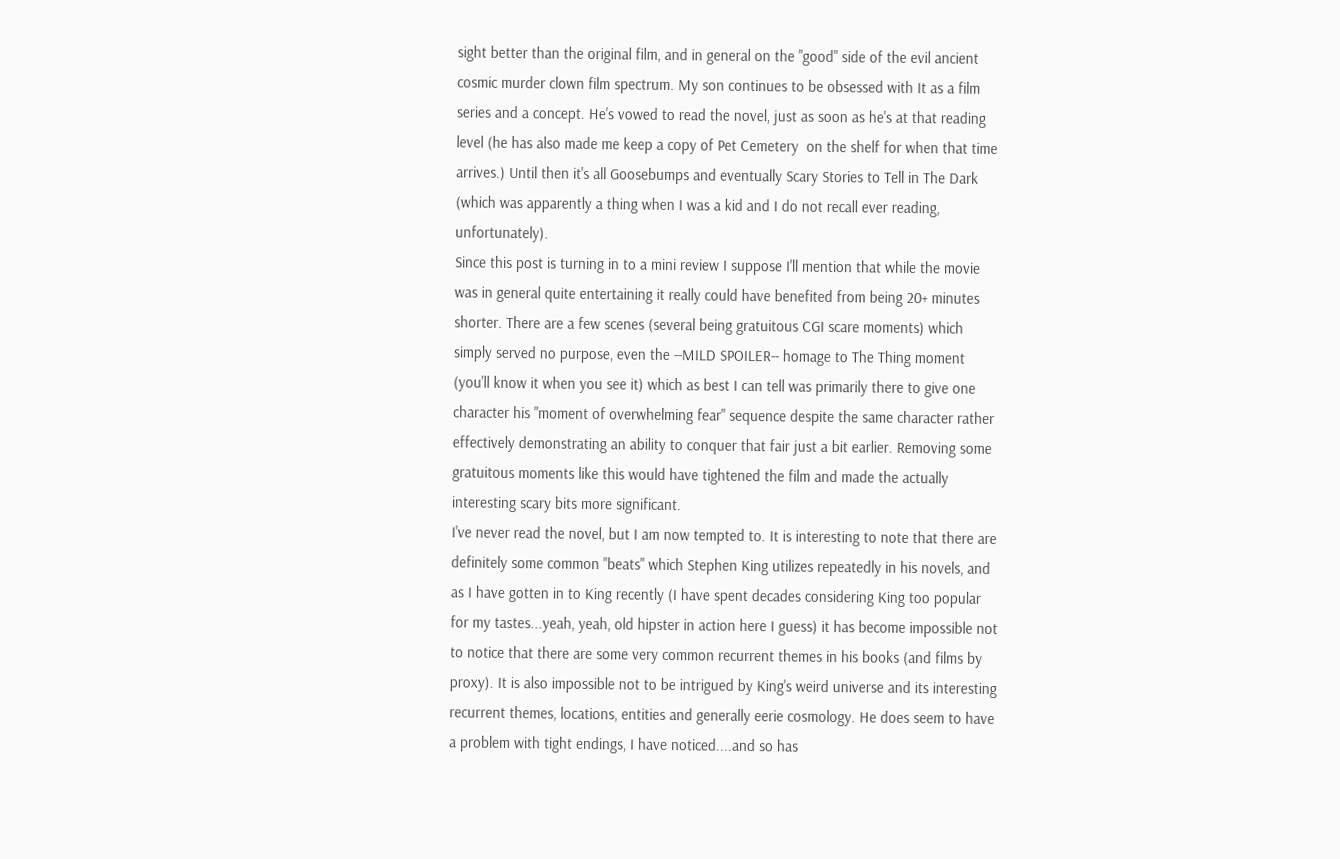sight better than the original film, and in general on the "good" side of the evil ancient cosmic murder clown film spectrum. My son continues to be obsessed with It as a film series and a concept. He's vowed to read the novel, just as soon as he's at that reading level (he has also made me keep a copy of Pet Cemetery  on the shelf for when that time arrives.) Until then it's all Goosebumps and eventually Scary Stories to Tell in The Dark (which was apparently a thing when I was a kid and I do not recall ever reading, unfortunately).
Since this post is turning in to a mini review I suppose I'll mention that while the movie was in general quite entertaining it really could have benefited from being 20+ minutes shorter. There are a few scenes (several being gratuitous CGI scare moments) which simply served no purpose, even the --MILD SPOILER-- homage to The Thing moment (you'll know it when you see it) which as best I can tell was primarily there to give one character his "moment of overwhelming fear" sequence despite the same character rather effectively demonstrating an ability to conquer that fair just a bit earlier. Removing some gratuitous moments like this would have tightened the film and made the actually interesting scary bits more significant.
I've never read the novel, but I am now tempted to. It is interesting to note that there are definitely some common "beats" which Stephen King utilizes repeatedly in his novels, and as I have gotten in to King recently (I have spent decades considering King too popular for my tastes...yeah, yeah, old hipster in action here I guess) it has become impossible not to notice that there are some very common recurrent themes in his books (and films by proxy). It is also impossible not to be intrigued by King's weird universe and its interesting recurrent themes, locations, entities and generally eerie cosmology. He does seem to have a problem with tight endings, I have noticed....and so has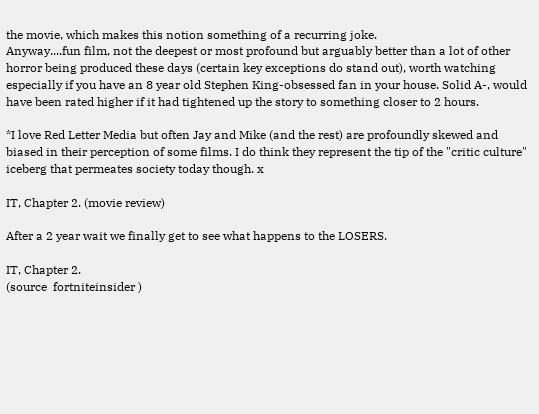the movie, which makes this notion something of a recurring joke.
Anyway....fun film, not the deepest or most profound but arguably better than a lot of other horror being produced these days (certain key exceptions do stand out), worth watching especially if you have an 8 year old Stephen King-obsessed fan in your house. Solid A-, would have been rated higher if it had tightened up the story to something closer to 2 hours.

*I love Red Letter Media but often Jay and Mike (and the rest) are profoundly skewed and biased in their perception of some films. I do think they represent the tip of the "critic culture" iceberg that permeates society today though. x

IT, Chapter 2. (movie review)

After a 2 year wait we finally get to see what happens to the LOSERS.

IT, Chapter 2.
(source  fortniteinsider )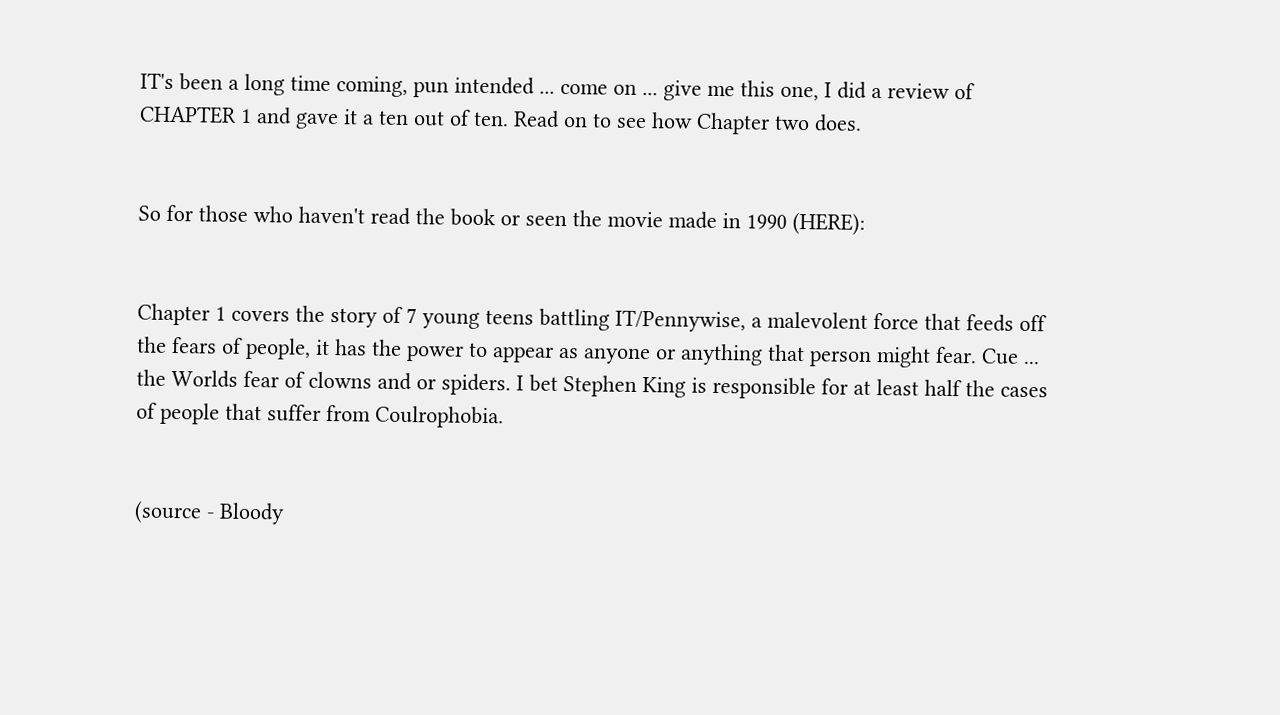IT's been a long time coming, pun intended ... come on ... give me this one, I did a review of  CHAPTER 1 and gave it a ten out of ten. Read on to see how Chapter two does.


So for those who haven't read the book or seen the movie made in 1990 (HERE):


Chapter 1 covers the story of 7 young teens battling IT/Pennywise, a malevolent force that feeds off the fears of people, it has the power to appear as anyone or anything that person might fear. Cue ... the Worlds fear of clowns and or spiders. I bet Stephen King is responsible for at least half the cases of people that suffer from Coulrophobia.


(source - Bloody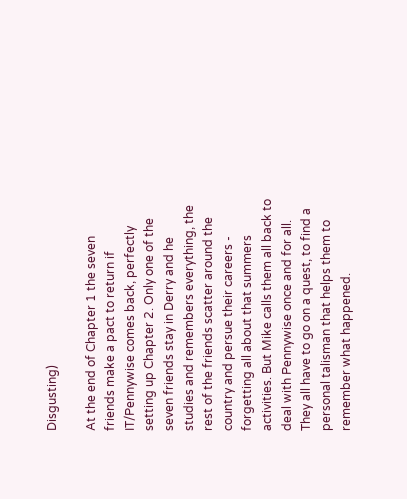Disgusting)

At the end of Chapter 1 the seven friends make a pact to return if IT/Pennywise comes back, perfectly setting up Chapter 2. Only one of the seven friends stay in Derry and he studies and remembers everything, the rest of the friends scatter around the country and persue their careers - forgetting all about that summers activities. But Mike calls them all back to deal with Pennywise once and for all. They all have to go on a quest, to find a personal talisman that helps them to remember what happened.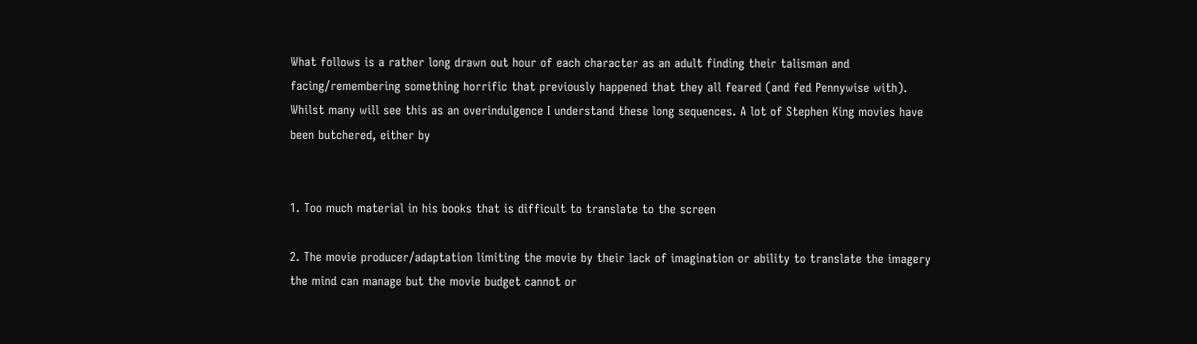What follows is a rather long drawn out hour of each character as an adult finding their talisman and facing/remembering something horrific that previously happened that they all feared (and fed Pennywise with). Whilst many will see this as an overindulgence I understand these long sequences. A lot of Stephen King movies have been butchered, either by


1. Too much material in his books that is difficult to translate to the screen

2. The movie producer/adaptation limiting the movie by their lack of imagination or ability to translate the imagery the mind can manage but the movie budget cannot or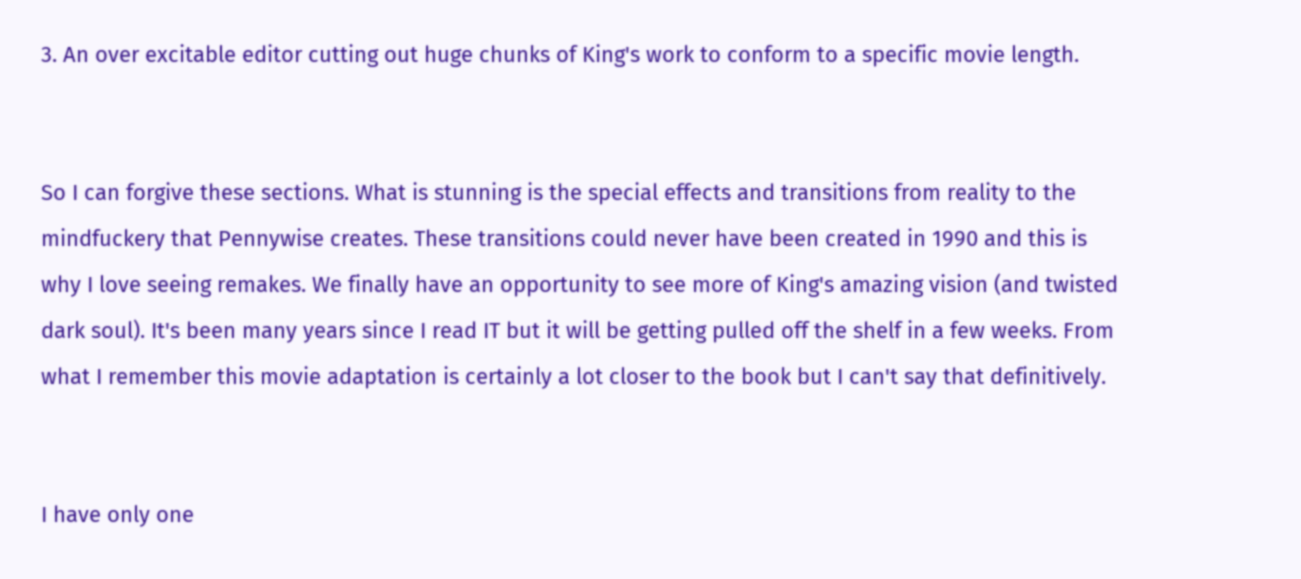3. An over excitable editor cutting out huge chunks of King's work to conform to a specific movie length.


So I can forgive these sections. What is stunning is the special effects and transitions from reality to the mindfuckery that Pennywise creates. These transitions could never have been created in 1990 and this is why I love seeing remakes. We finally have an opportunity to see more of King's amazing vision (and twisted dark soul). It's been many years since I read IT but it will be getting pulled off the shelf in a few weeks. From what I remember this movie adaptation is certainly a lot closer to the book but I can't say that definitively.


I have only one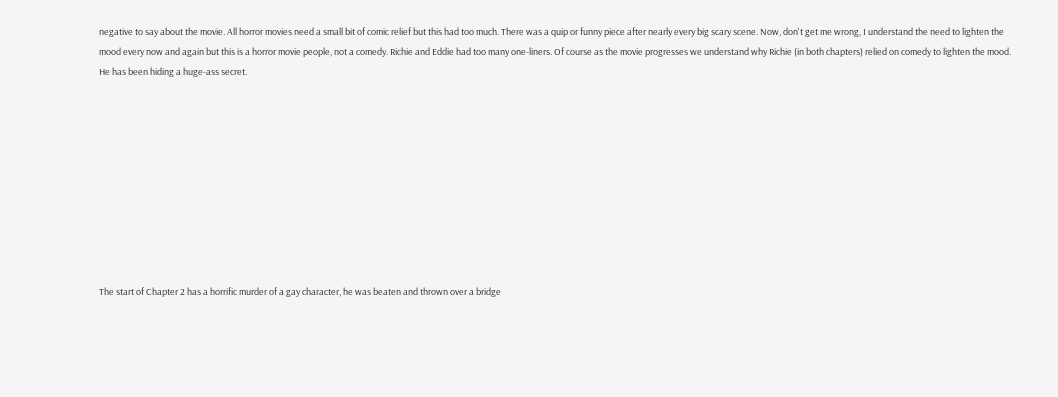negative to say about the movie. All horror movies need a small bit of comic relief but this had too much. There was a quip or funny piece after nearly every big scary scene. Now, don't get me wrong, I understand the need to lighten the mood every now and again but this is a horror movie people, not a comedy. Richie and Eddie had too many one-liners. Of course as the movie progresses we understand why Richie (in both chapters) relied on comedy to lighten the mood. He has been hiding a huge-ass secret.










The start of Chapter 2 has a horrific murder of a gay character, he was beaten and thrown over a bridge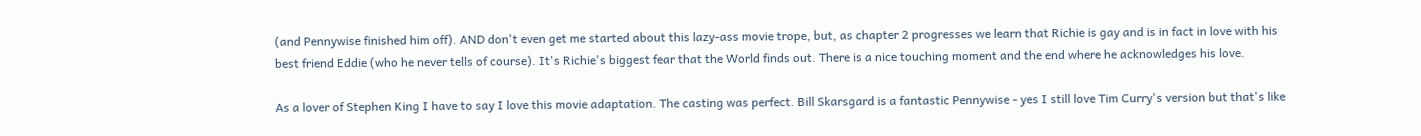(and Pennywise finished him off). AND don't even get me started about this lazy-ass movie trope, but, as chapter 2 progresses we learn that Richie is gay and is in fact in love with his best friend Eddie (who he never tells of course). It's Richie's biggest fear that the World finds out. There is a nice touching moment and the end where he acknowledges his love.

As a lover of Stephen King I have to say I love this movie adaptation. The casting was perfect. Bill Skarsgard is a fantastic Pennywise - yes I still love Tim Curry's version but that's like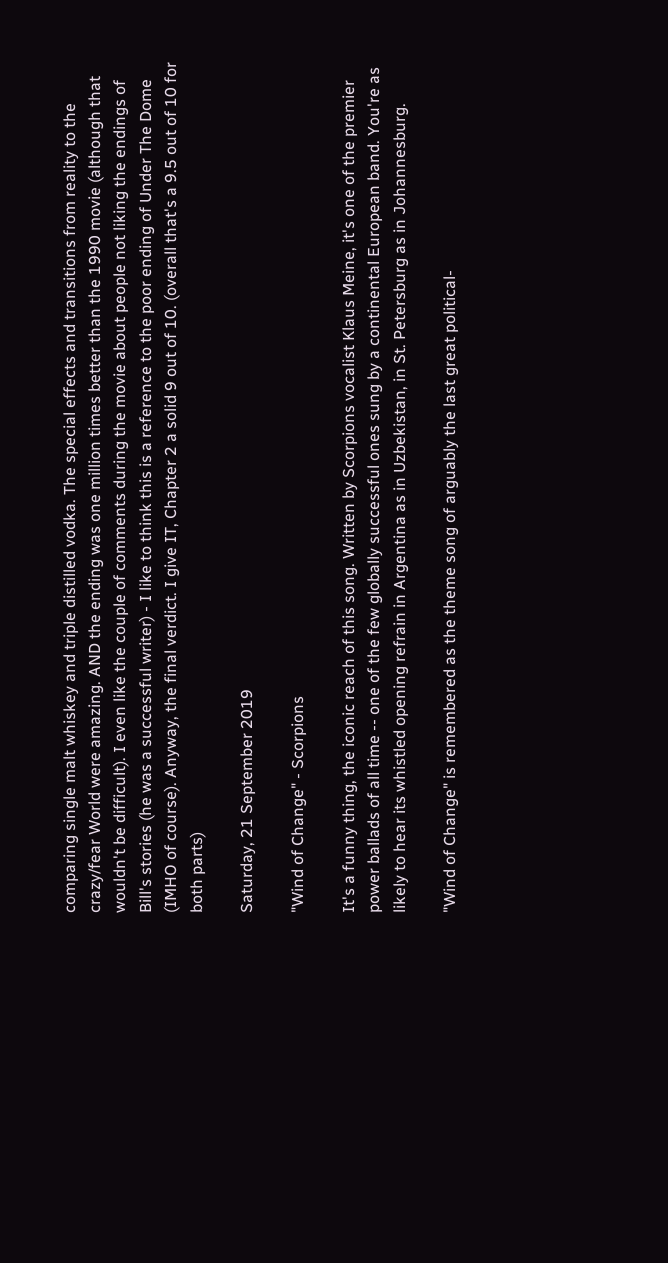comparing single malt whiskey and triple distilled vodka. The special effects and transitions from reality to the crazy/fear World were amazing. AND the ending was one million times better than the 1990 movie (although that wouldn't be difficult). I even like the couple of comments during the movie about people not liking the endings of Bill's stories (he was a successful writer) - I like to think this is a reference to the poor ending of Under The Dome (IMHO of course). Anyway, the final verdict. I give IT, Chapter 2 a solid 9 out of 10. (overall that's a 9.5 out of 10 for both parts)

Saturday, 21 September 2019

"Wind of Change" - Scorpions

It's a funny thing, the iconic reach of this song. Written by Scorpions vocalist Klaus Meine, it's one of the premier power ballads of all time -- one of the few globally successful ones sung by a continental European band. You're as likely to hear its whistled opening refrain in Argentina as in Uzbekistan, in St. Petersburg as in Johannesburg.

"Wind of Change" is remembered as the theme song of arguably the last great political-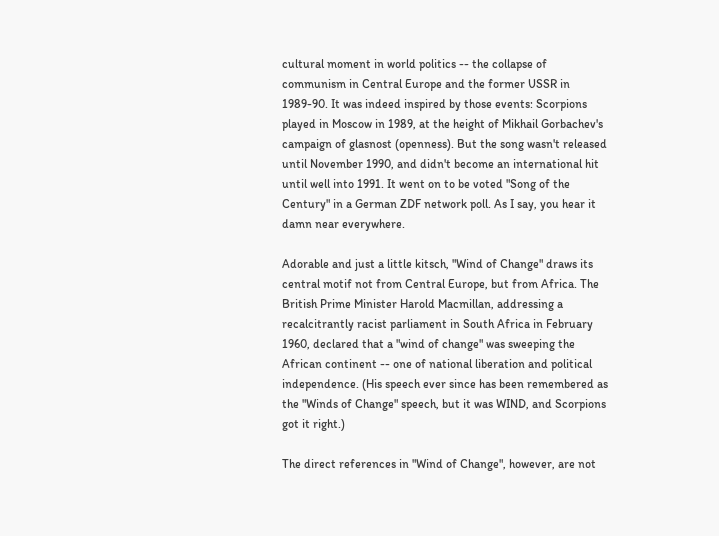cultural moment in world politics -- the collapse of communism in Central Europe and the former USSR in 1989-90. It was indeed inspired by those events: Scorpions played in Moscow in 1989, at the height of Mikhail Gorbachev's campaign of glasnost (openness). But the song wasn't released until November 1990, and didn't become an international hit until well into 1991. It went on to be voted "Song of the Century" in a German ZDF network poll. As I say, you hear it damn near everywhere.

Adorable and just a little kitsch, "Wind of Change" draws its central motif not from Central Europe, but from Africa. The British Prime Minister Harold Macmillan, addressing a recalcitrantly racist parliament in South Africa in February 1960, declared that a "wind of change" was sweeping the African continent -- one of national liberation and political independence. (His speech ever since has been remembered as the "Winds of Change" speech, but it was WIND, and Scorpions got it right.)

The direct references in "Wind of Change", however, are not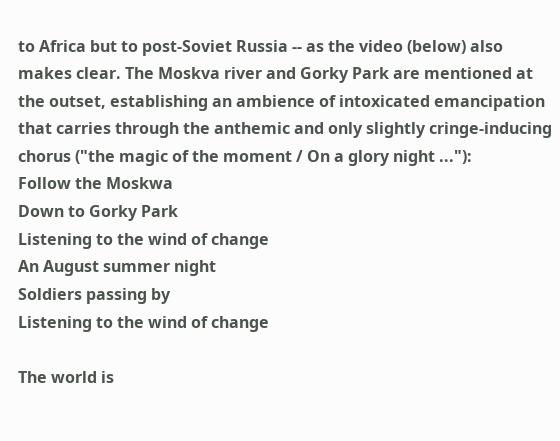to Africa but to post-Soviet Russia -- as the video (below) also makes clear. The Moskva river and Gorky Park are mentioned at the outset, establishing an ambience of intoxicated emancipation that carries through the anthemic and only slightly cringe-inducing chorus ("the magic of the moment / On a glory night ..."):
Follow the Moskwa
Down to Gorky Park
Listening to the wind of change
An August summer night
Soldiers passing by
Listening to the wind of change

The world is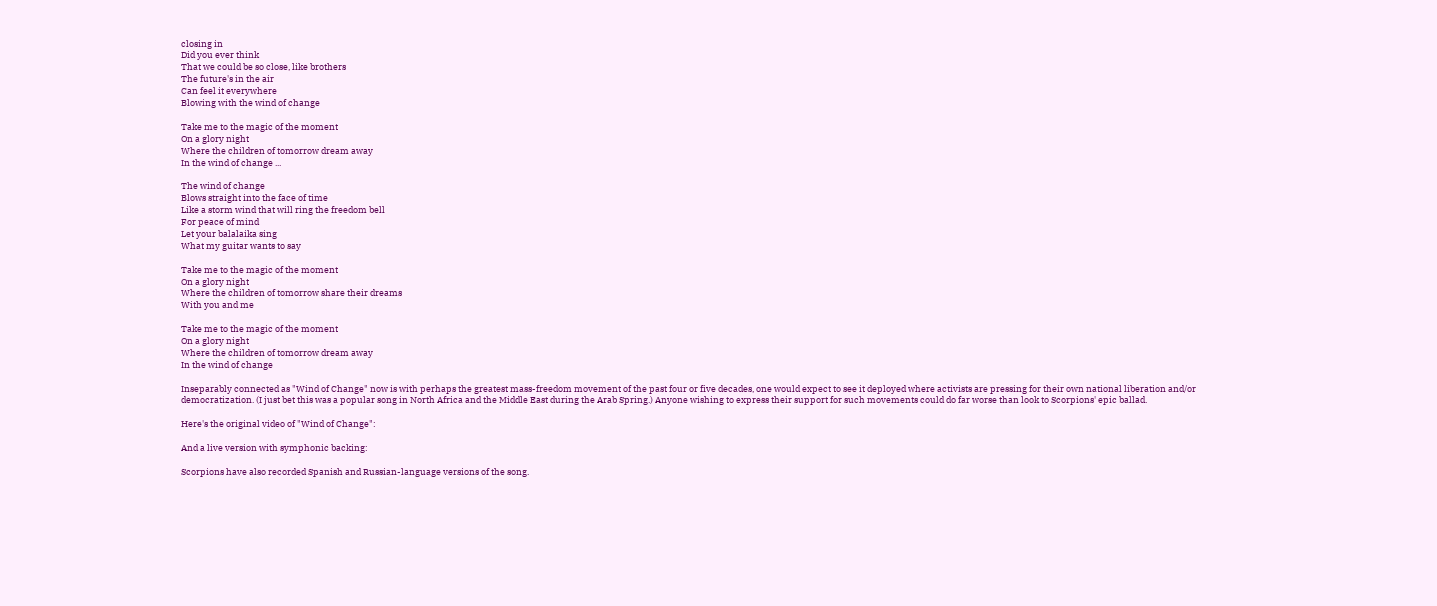closing in
Did you ever think
That we could be so close, like brothers
The future's in the air
Can feel it everywhere
Blowing with the wind of change

Take me to the magic of the moment
On a glory night
Where the children of tomorrow dream away
In the wind of change ...

The wind of change
Blows straight into the face of time
Like a storm wind that will ring the freedom bell
For peace of mind
Let your balalaika sing
What my guitar wants to say

Take me to the magic of the moment
On a glory night
Where the children of tomorrow share their dreams
With you and me

Take me to the magic of the moment
On a glory night
Where the children of tomorrow dream away
In the wind of change

Inseparably connected as "Wind of Change" now is with perhaps the greatest mass-freedom movement of the past four or five decades, one would expect to see it deployed where activists are pressing for their own national liberation and/or democratization. (I just bet this was a popular song in North Africa and the Middle East during the Arab Spring.) Anyone wishing to express their support for such movements could do far worse than look to Scorpions' epic ballad.

Here's the original video of "Wind of Change":

And a live version with symphonic backing:

Scorpions have also recorded Spanish and Russian-language versions of the song.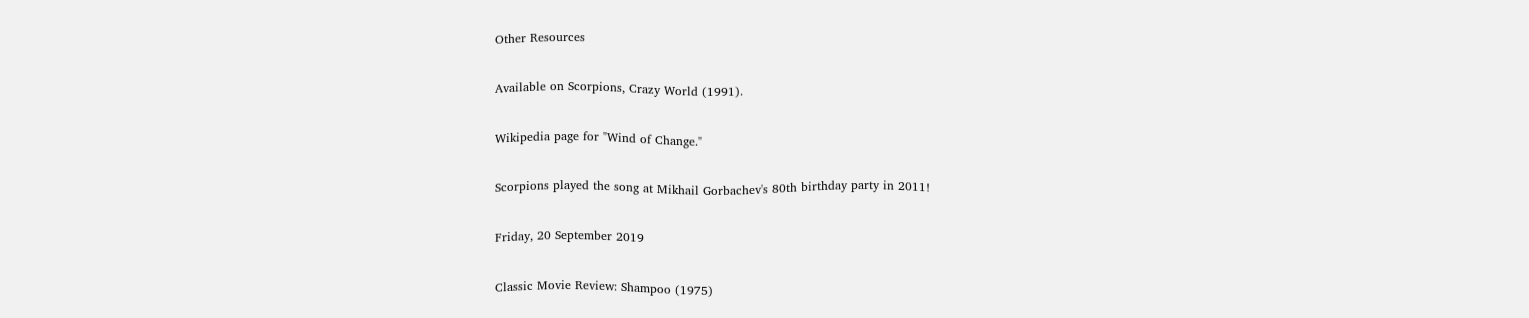Other Resources

Available on Scorpions, Crazy World (1991).

Wikipedia page for "Wind of Change."

Scorpions played the song at Mikhail Gorbachev's 80th birthday party in 2011!

Friday, 20 September 2019

Classic Movie Review: Shampoo (1975)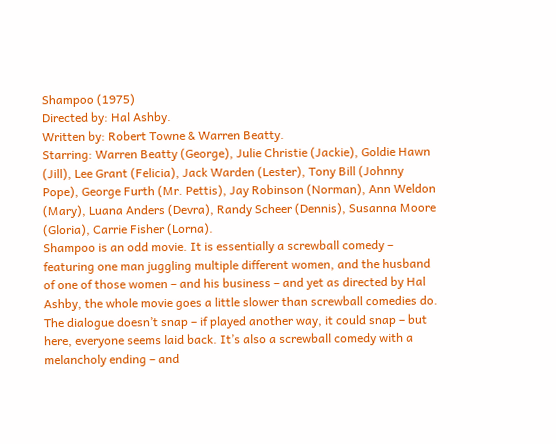Shampoo (1975)
Directed by: Hal Ashby.
Written by: Robert Towne & Warren Beatty.
Starring: Warren Beatty (George), Julie Christie (Jackie), Goldie Hawn (Jill), Lee Grant (Felicia), Jack Warden (Lester), Tony Bill (Johnny Pope), George Furth (Mr. Pettis), Jay Robinson (Norman), Ann Weldon (Mary), Luana Anders (Devra), Randy Scheer (Dennis), Susanna Moore (Gloria), Carrie Fisher (Lorna).
Shampoo is an odd movie. It is essentially a screwball comedy – featuring one man juggling multiple different women, and the husband of one of those women – and his business – and yet as directed by Hal Ashby, the whole movie goes a little slower than screwball comedies do. The dialogue doesn’t snap – if played another way, it could snap – but here, everyone seems laid back. It’s also a screwball comedy with a melancholy ending – and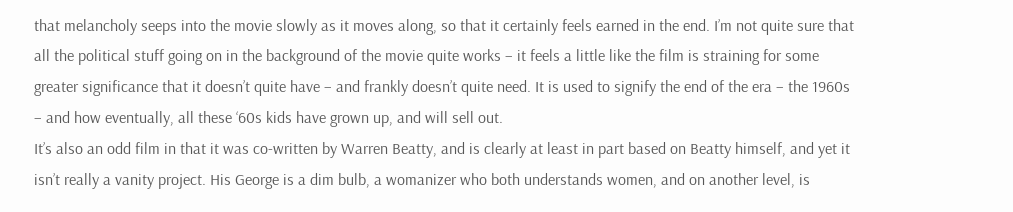that melancholy seeps into the movie slowly as it moves along, so that it certainly feels earned in the end. I’m not quite sure that all the political stuff going on in the background of the movie quite works – it feels a little like the film is straining for some greater significance that it doesn’t quite have – and frankly doesn’t quite need. It is used to signify the end of the era – the 1960s – and how eventually, all these ‘60s kids have grown up, and will sell out.
It’s also an odd film in that it was co-written by Warren Beatty, and is clearly at least in part based on Beatty himself, and yet it isn’t really a vanity project. His George is a dim bulb, a womanizer who both understands women, and on another level, is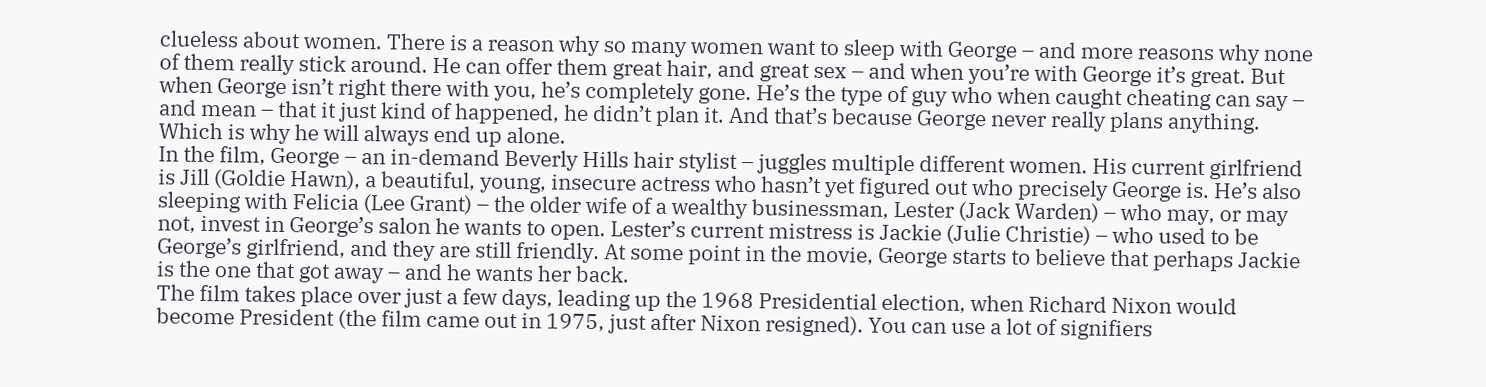clueless about women. There is a reason why so many women want to sleep with George – and more reasons why none of them really stick around. He can offer them great hair, and great sex – and when you’re with George it’s great. But when George isn’t right there with you, he’s completely gone. He’s the type of guy who when caught cheating can say – and mean – that it just kind of happened, he didn’t plan it. And that’s because George never really plans anything. Which is why he will always end up alone.
In the film, George – an in-demand Beverly Hills hair stylist – juggles multiple different women. His current girlfriend is Jill (Goldie Hawn), a beautiful, young, insecure actress who hasn’t yet figured out who precisely George is. He’s also sleeping with Felicia (Lee Grant) – the older wife of a wealthy businessman, Lester (Jack Warden) – who may, or may not, invest in George’s salon he wants to open. Lester’s current mistress is Jackie (Julie Christie) – who used to be George’s girlfriend, and they are still friendly. At some point in the movie, George starts to believe that perhaps Jackie is the one that got away – and he wants her back.
The film takes place over just a few days, leading up the 1968 Presidential election, when Richard Nixon would become President (the film came out in 1975, just after Nixon resigned). You can use a lot of signifiers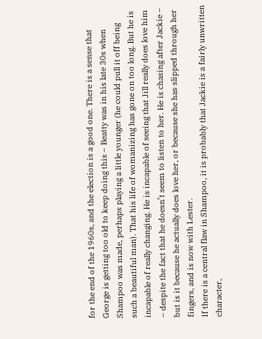for the end of the 1960s, and the election is a good one. There is a sense that George is getting too old to keep doing this – Beatty was in his late 30s when Shampoo was made, perhaps playing a little younger (he could pull it off being such a beautiful man). That his life of womanizing has gone on too long. But he is incapable of really changing. He is incapable of seeing that Jill really does love him – despite the fact that he doesn’t seem to listen to her. He is chasing after Jackie – but is it because he actually does love her, or because she has slipped through her fingers, and is now with Lester.
If there is a central flaw in Shampoo, it is probably that Jackie is a fairly unwritten character,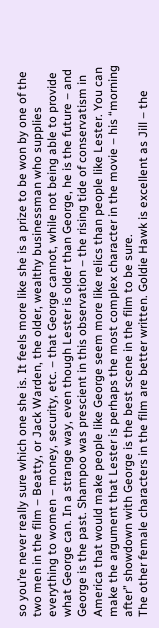so you’re never really sure which one she is. It feels more like she is a prize to be won by one of the two men in the film – Beatty, or Jack Warden, the older, wealthy businessman who supplies everything to women – money, security, etc. – that George cannot, while not being able to provide what George can. In a strange way, even though Lester is older than George, he is the future – and George is the past. Shampoo was prescient in this observation – the rising tide of conservatism in America that would make people like George seem more like relics than people like Lester. You can make the argument that Lester is perhaps the most complex character in the movie – his “morning after” showdown with George is the best scene in the film to be sure.
The other female characters in the film are better written. Goldie Hawk is excellent as Jill – the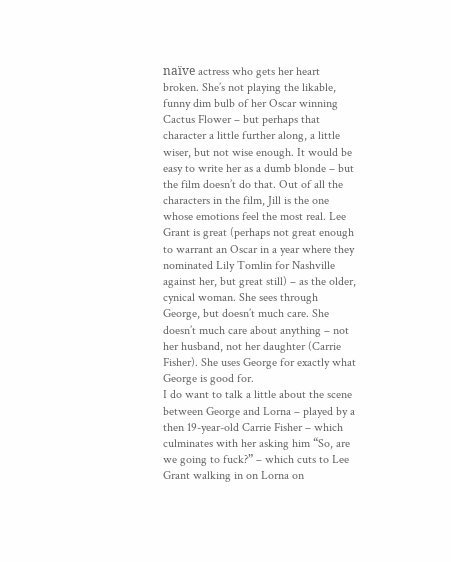naïve actress who gets her heart broken. She’s not playing the likable, funny dim bulb of her Oscar winning Cactus Flower – but perhaps that character a little further along, a little wiser, but not wise enough. It would be easy to write her as a dumb blonde – but the film doesn’t do that. Out of all the characters in the film, Jill is the one whose emotions feel the most real. Lee Grant is great (perhaps not great enough to warrant an Oscar in a year where they nominated Lily Tomlin for Nashville against her, but great still) – as the older, cynical woman. She sees through George, but doesn’t much care. She doesn’t much care about anything – not her husband, not her daughter (Carrie Fisher). She uses George for exactly what George is good for.
I do want to talk a little about the scene between George and Lorna – played by a then 19-year-old Carrie Fisher – which culminates with her asking him “So, are we going to fuck?” – which cuts to Lee Grant walking in on Lorna on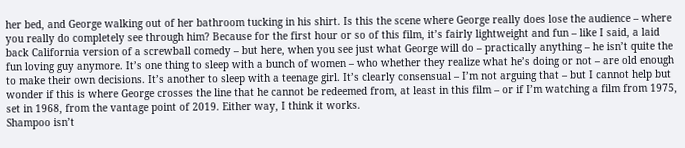her bed, and George walking out of her bathroom tucking in his shirt. Is this the scene where George really does lose the audience – where you really do completely see through him? Because for the first hour or so of this film, it’s fairly lightweight and fun – like I said, a laid back California version of a screwball comedy – but here, when you see just what George will do – practically anything – he isn’t quite the fun loving guy anymore. It’s one thing to sleep with a bunch of women – who whether they realize what he’s doing or not – are old enough to make their own decisions. It’s another to sleep with a teenage girl. It’s clearly consensual – I’m not arguing that – but I cannot help but wonder if this is where George crosses the line that he cannot be redeemed from, at least in this film – or if I’m watching a film from 1975, set in 1968, from the vantage point of 2019. Either way, I think it works.
Shampoo isn’t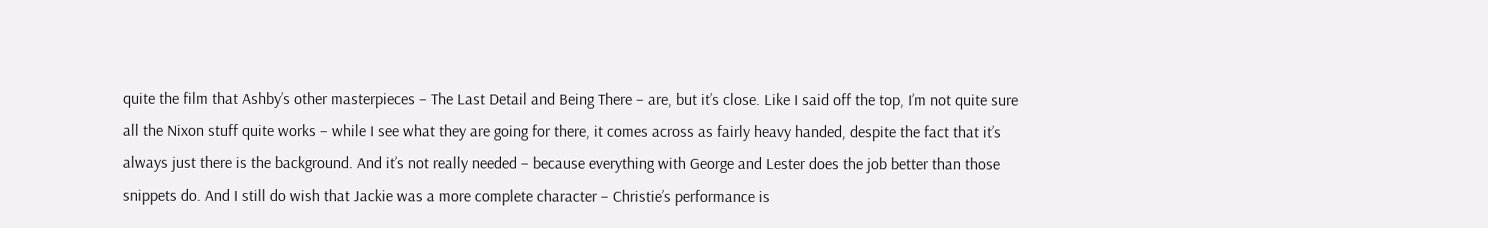quite the film that Ashby’s other masterpieces – The Last Detail and Being There – are, but it’s close. Like I said off the top, I’m not quite sure all the Nixon stuff quite works – while I see what they are going for there, it comes across as fairly heavy handed, despite the fact that it’s always just there is the background. And it’s not really needed – because everything with George and Lester does the job better than those snippets do. And I still do wish that Jackie was a more complete character – Christie’s performance is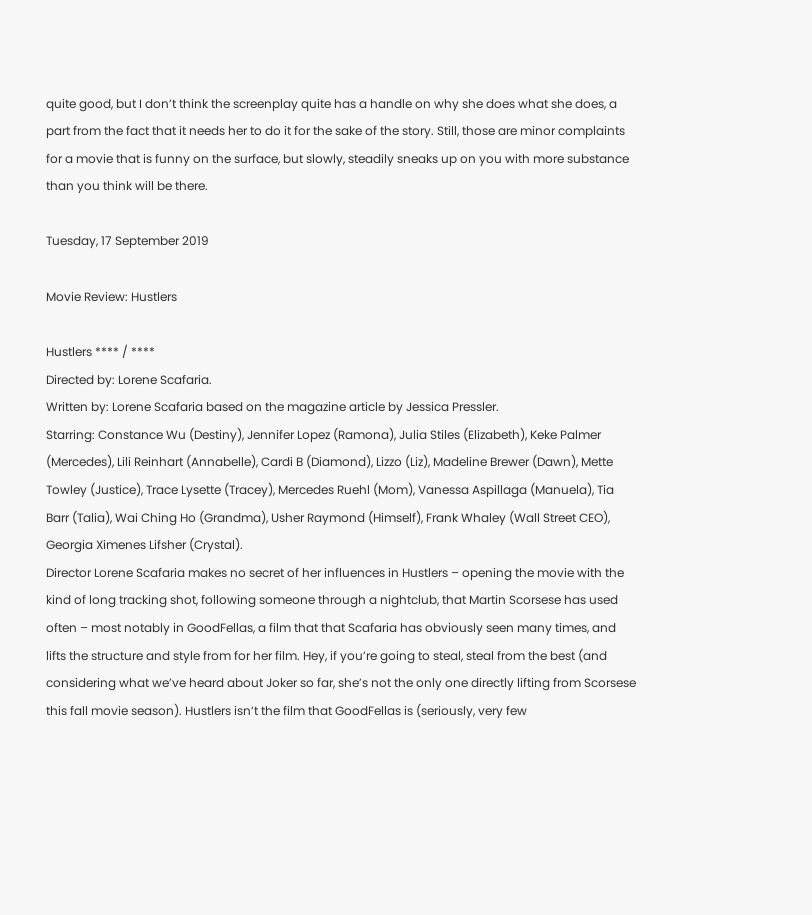quite good, but I don’t think the screenplay quite has a handle on why she does what she does, a part from the fact that it needs her to do it for the sake of the story. Still, those are minor complaints for a movie that is funny on the surface, but slowly, steadily sneaks up on you with more substance than you think will be there.

Tuesday, 17 September 2019

Movie Review: Hustlers

Hustlers **** / ****
Directed by: Lorene Scafaria.
Written by: Lorene Scafaria based on the magazine article by Jessica Pressler.
Starring: Constance Wu (Destiny), Jennifer Lopez (Ramona), Julia Stiles (Elizabeth), Keke Palmer (Mercedes), Lili Reinhart (Annabelle), Cardi B (Diamond), Lizzo (Liz), Madeline Brewer (Dawn), Mette Towley (Justice), Trace Lysette (Tracey), Mercedes Ruehl (Mom), Vanessa Aspillaga (Manuela), Tia Barr (Talia), Wai Ching Ho (Grandma), Usher Raymond (Himself), Frank Whaley (Wall Street CEO), Georgia Ximenes Lifsher (Crystal).
Director Lorene Scafaria makes no secret of her influences in Hustlers – opening the movie with the kind of long tracking shot, following someone through a nightclub, that Martin Scorsese has used often – most notably in GoodFellas, a film that that Scafaria has obviously seen many times, and lifts the structure and style from for her film. Hey, if you’re going to steal, steal from the best (and considering what we’ve heard about Joker so far, she’s not the only one directly lifting from Scorsese this fall movie season). Hustlers isn’t the film that GoodFellas is (seriously, very few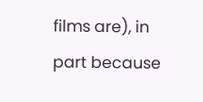films are), in part because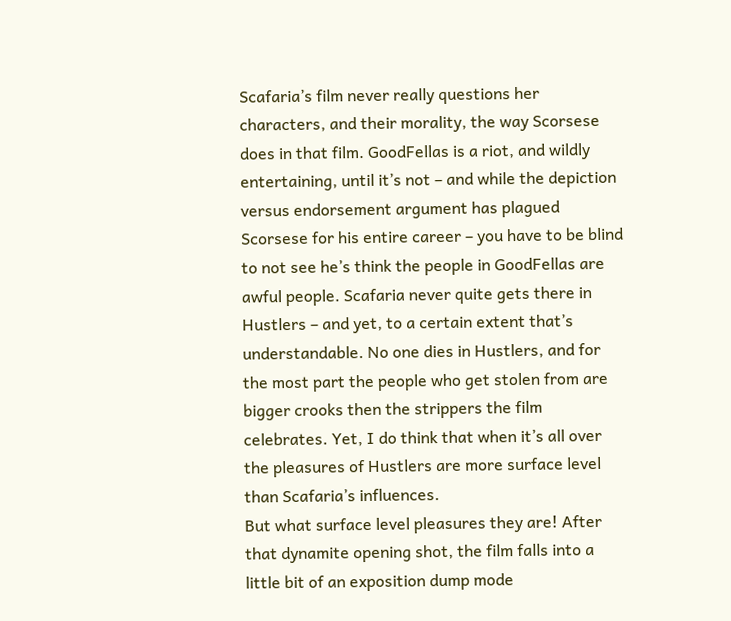Scafaria’s film never really questions her characters, and their morality, the way Scorsese does in that film. GoodFellas is a riot, and wildly entertaining, until it’s not – and while the depiction versus endorsement argument has plagued Scorsese for his entire career – you have to be blind to not see he’s think the people in GoodFellas are awful people. Scafaria never quite gets there in Hustlers – and yet, to a certain extent that’s understandable. No one dies in Hustlers, and for the most part the people who get stolen from are bigger crooks then the strippers the film celebrates. Yet, I do think that when it’s all over the pleasures of Hustlers are more surface level than Scafaria’s influences.
But what surface level pleasures they are! After that dynamite opening shot, the film falls into a little bit of an exposition dump mode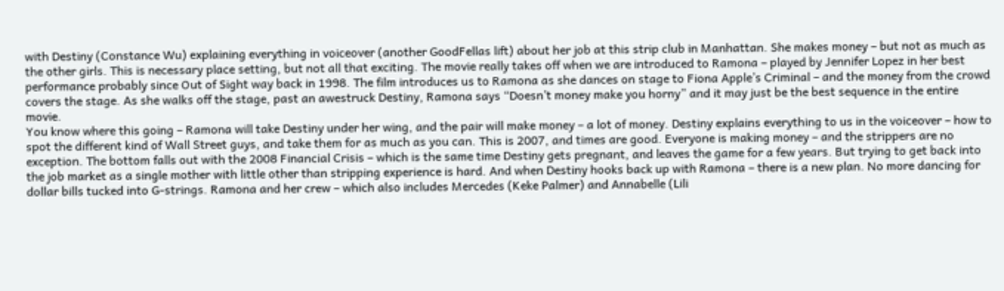with Destiny (Constance Wu) explaining everything in voiceover (another GoodFellas lift) about her job at this strip club in Manhattan. She makes money – but not as much as the other girls. This is necessary place setting, but not all that exciting. The movie really takes off when we are introduced to Ramona – played by Jennifer Lopez in her best performance probably since Out of Sight way back in 1998. The film introduces us to Ramona as she dances on stage to Fiona Apple’s Criminal – and the money from the crowd covers the stage. As she walks off the stage, past an awestruck Destiny, Ramona says “Doesn’t money make you horny” and it may just be the best sequence in the entire movie.
You know where this going – Ramona will take Destiny under her wing, and the pair will make money – a lot of money. Destiny explains everything to us in the voiceover – how to spot the different kind of Wall Street guys, and take them for as much as you can. This is 2007, and times are good. Everyone is making money – and the strippers are no exception. The bottom falls out with the 2008 Financial Crisis – which is the same time Destiny gets pregnant, and leaves the game for a few years. But trying to get back into the job market as a single mother with little other than stripping experience is hard. And when Destiny hooks back up with Ramona – there is a new plan. No more dancing for dollar bills tucked into G-strings. Ramona and her crew – which also includes Mercedes (Keke Palmer) and Annabelle (Lili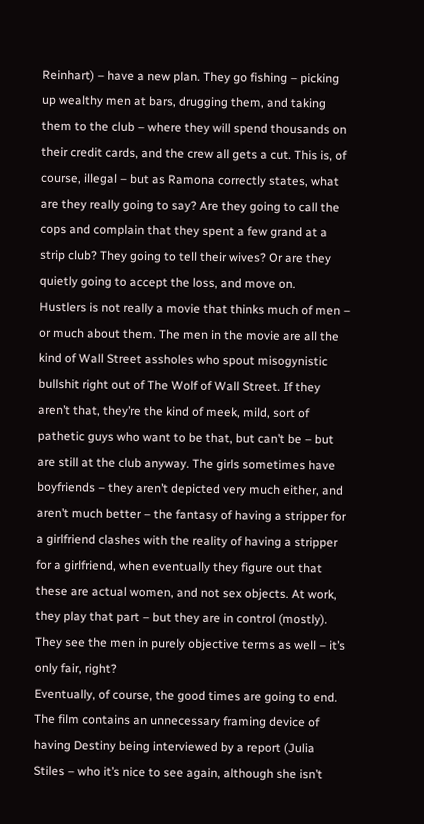Reinhart) – have a new plan. They go fishing – picking up wealthy men at bars, drugging them, and taking them to the club – where they will spend thousands on their credit cards, and the crew all gets a cut. This is, of course, illegal – but as Ramona correctly states, what are they really going to say? Are they going to call the cops and complain that they spent a few grand at a strip club? They going to tell their wives? Or are they quietly going to accept the loss, and move on.
Hustlers is not really a movie that thinks much of men – or much about them. The men in the movie are all the kind of Wall Street assholes who spout misogynistic bullshit right out of The Wolf of Wall Street. If they aren’t that, they’re the kind of meek, mild, sort of pathetic guys who want to be that, but can’t be – but are still at the club anyway. The girls sometimes have boyfriends – they aren’t depicted very much either, and aren’t much better – the fantasy of having a stripper for a girlfriend clashes with the reality of having a stripper for a girlfriend, when eventually they figure out that these are actual women, and not sex objects. At work, they play that part – but they are in control (mostly). They see the men in purely objective terms as well – it’s only fair, right?
Eventually, of course, the good times are going to end. The film contains an unnecessary framing device of having Destiny being interviewed by a report (Julia Stiles – who it’s nice to see again, although she isn’t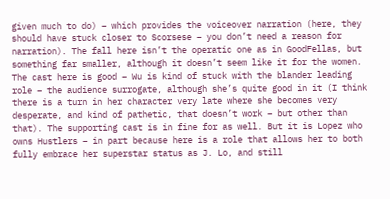given much to do) – which provides the voiceover narration (here, they should have stuck closer to Scorsese – you don’t need a reason for narration). The fall here isn’t the operatic one as in GoodFellas, but something far smaller, although it doesn’t seem like it for the women.
The cast here is good – Wu is kind of stuck with the blander leading role – the audience surrogate, although she’s quite good in it (I think there is a turn in her character very late where she becomes very desperate, and kind of pathetic, that doesn’t work – but other than that). The supporting cast is in fine for as well. But it is Lopez who owns Hustlers – in part because here is a role that allows her to both fully embrace her superstar status as J. Lo, and still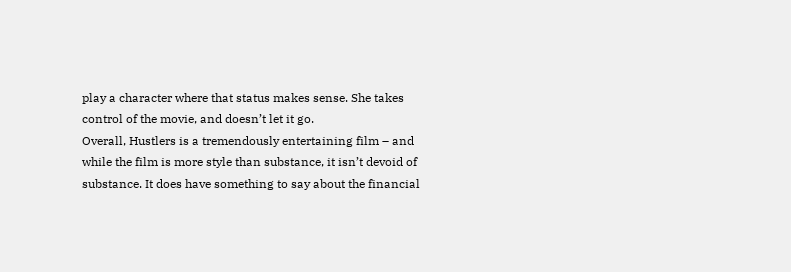play a character where that status makes sense. She takes control of the movie, and doesn’t let it go.
Overall, Hustlers is a tremendously entertaining film – and while the film is more style than substance, it isn’t devoid of substance. It does have something to say about the financial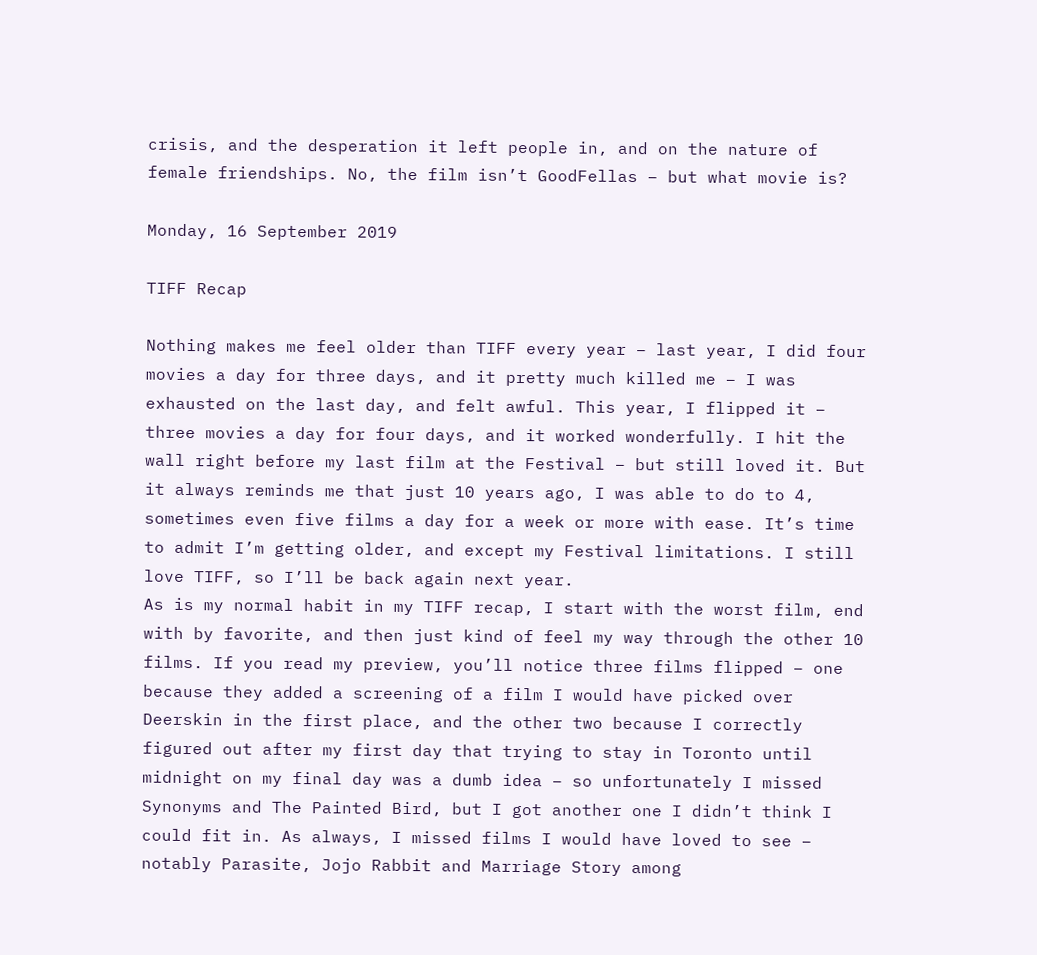crisis, and the desperation it left people in, and on the nature of female friendships. No, the film isn’t GoodFellas – but what movie is?

Monday, 16 September 2019

TIFF Recap

Nothing makes me feel older than TIFF every year – last year, I did four movies a day for three days, and it pretty much killed me – I was exhausted on the last day, and felt awful. This year, I flipped it – three movies a day for four days, and it worked wonderfully. I hit the wall right before my last film at the Festival – but still loved it. But it always reminds me that just 10 years ago, I was able to do to 4, sometimes even five films a day for a week or more with ease. It’s time to admit I’m getting older, and except my Festival limitations. I still love TIFF, so I’ll be back again next year.
As is my normal habit in my TIFF recap, I start with the worst film, end with by favorite, and then just kind of feel my way through the other 10 films. If you read my preview, you’ll notice three films flipped – one because they added a screening of a film I would have picked over Deerskin in the first place, and the other two because I correctly figured out after my first day that trying to stay in Toronto until midnight on my final day was a dumb idea – so unfortunately I missed Synonyms and The Painted Bird, but I got another one I didn’t think I could fit in. As always, I missed films I would have loved to see – notably Parasite, Jojo Rabbit and Marriage Story among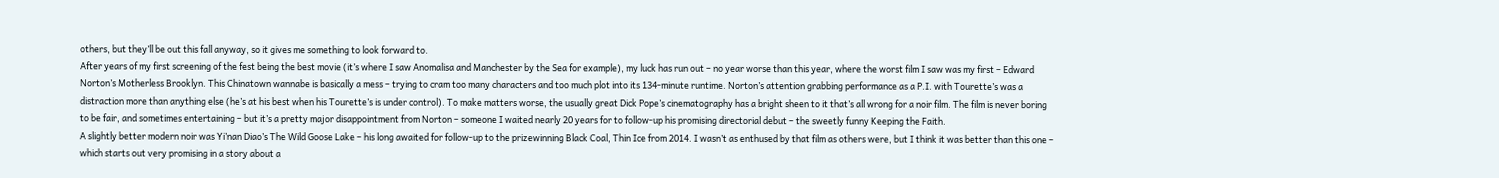others, but they’ll be out this fall anyway, so it gives me something to look forward to.
After years of my first screening of the fest being the best movie (it’s where I saw Anomalisa and Manchester by the Sea for example), my luck has run out – no year worse than this year, where the worst film I saw was my first – Edward Norton’s Motherless Brooklyn. This Chinatown wannabe is basically a mess – trying to cram too many characters and too much plot into its 134-minute runtime. Norton’s attention grabbing performance as a P.I. with Tourette’s was a distraction more than anything else (he’s at his best when his Tourette’s is under control). To make matters worse, the usually great Dick Pope’s cinematography has a bright sheen to it that’s all wrong for a noir film. The film is never boring to be fair, and sometimes entertaining – but it’s a pretty major disappointment from Norton – someone I waited nearly 20 years for to follow-up his promising directorial debut – the sweetly funny Keeping the Faith.
A slightly better modern noir was Yi’nan Diao’s The Wild Goose Lake – his long awaited for follow-up to the prizewinning Black Coal, Thin Ice from 2014. I wasn’t as enthused by that film as others were, but I think it was better than this one – which starts out very promising in a story about a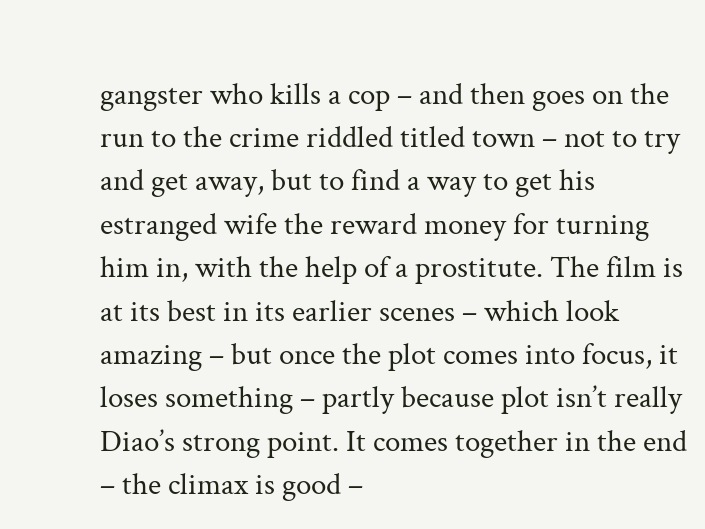gangster who kills a cop – and then goes on the run to the crime riddled titled town – not to try and get away, but to find a way to get his estranged wife the reward money for turning him in, with the help of a prostitute. The film is at its best in its earlier scenes – which look amazing – but once the plot comes into focus, it loses something – partly because plot isn’t really Diao’s strong point. It comes together in the end – the climax is good –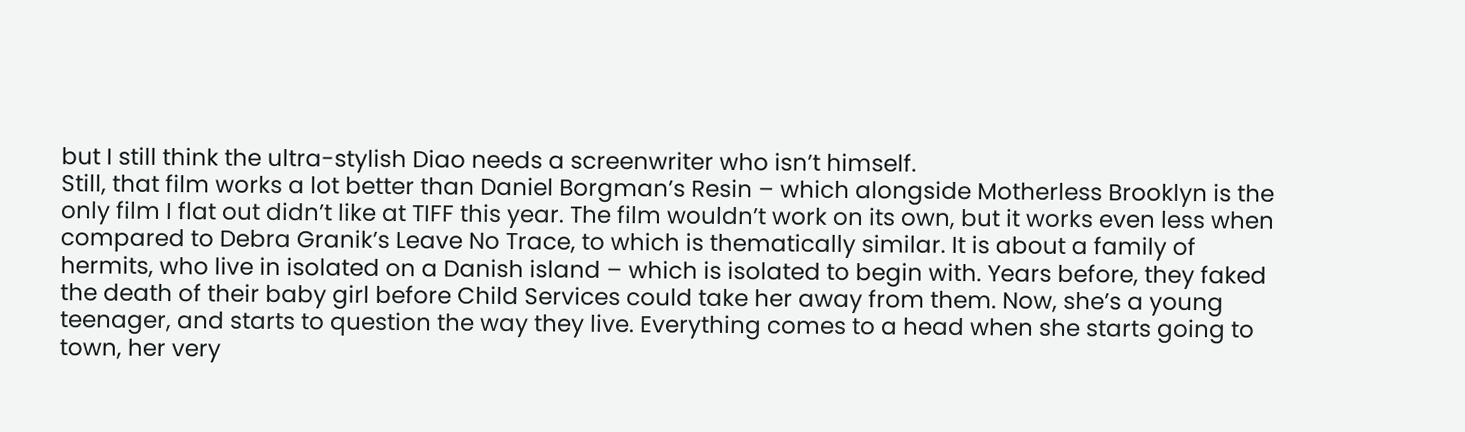but I still think the ultra-stylish Diao needs a screenwriter who isn’t himself.
Still, that film works a lot better than Daniel Borgman’s Resin – which alongside Motherless Brooklyn is the only film I flat out didn’t like at TIFF this year. The film wouldn’t work on its own, but it works even less when compared to Debra Granik’s Leave No Trace, to which is thematically similar. It is about a family of hermits, who live in isolated on a Danish island – which is isolated to begin with. Years before, they faked the death of their baby girl before Child Services could take her away from them. Now, she’s a young teenager, and starts to question the way they live. Everything comes to a head when she starts going to town, her very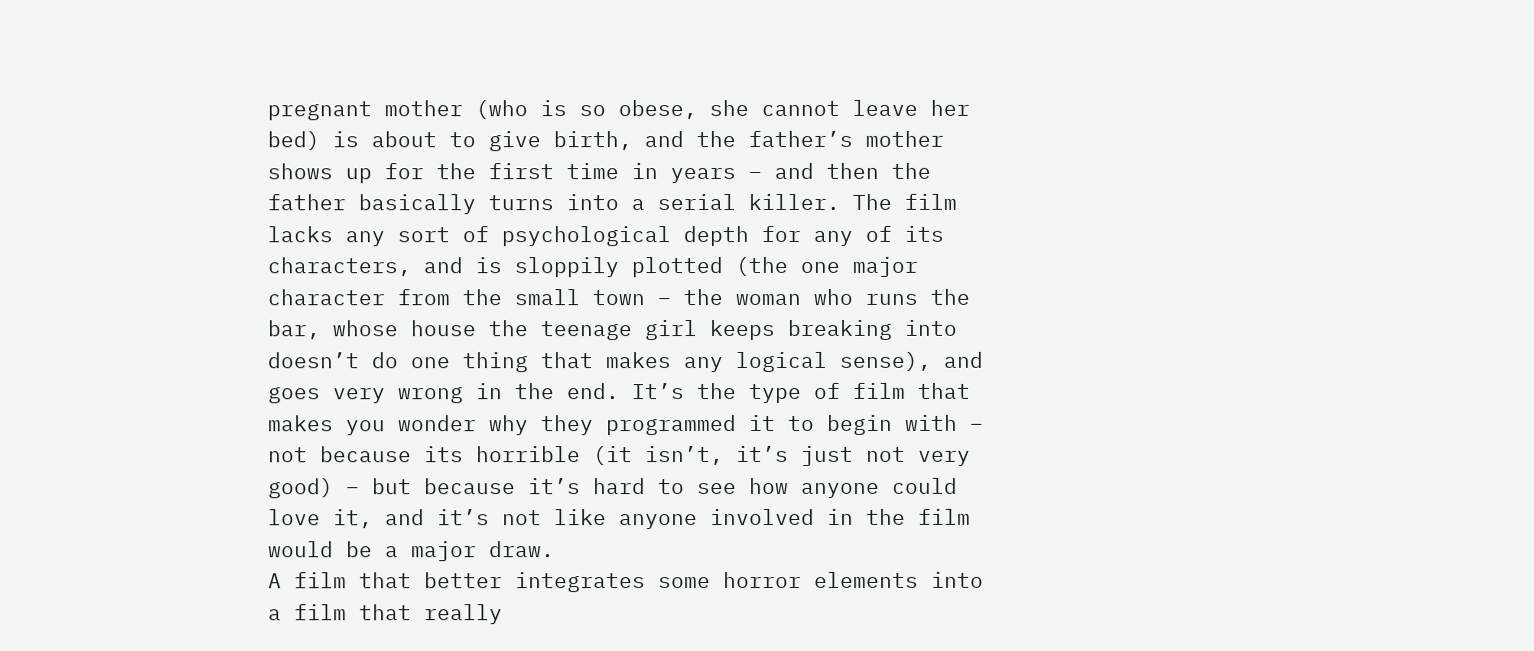pregnant mother (who is so obese, she cannot leave her bed) is about to give birth, and the father’s mother shows up for the first time in years – and then the father basically turns into a serial killer. The film lacks any sort of psychological depth for any of its characters, and is sloppily plotted (the one major character from the small town – the woman who runs the bar, whose house the teenage girl keeps breaking into doesn’t do one thing that makes any logical sense), and goes very wrong in the end. It’s the type of film that makes you wonder why they programmed it to begin with – not because its horrible (it isn’t, it’s just not very good) – but because it’s hard to see how anyone could love it, and it’s not like anyone involved in the film would be a major draw.
A film that better integrates some horror elements into a film that really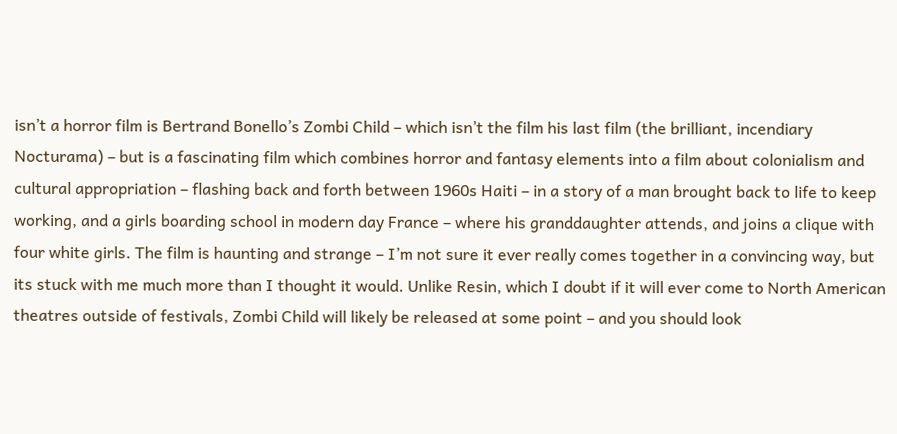isn’t a horror film is Bertrand Bonello’s Zombi Child – which isn’t the film his last film (the brilliant, incendiary Nocturama) – but is a fascinating film which combines horror and fantasy elements into a film about colonialism and cultural appropriation – flashing back and forth between 1960s Haiti – in a story of a man brought back to life to keep working, and a girls boarding school in modern day France – where his granddaughter attends, and joins a clique with four white girls. The film is haunting and strange – I’m not sure it ever really comes together in a convincing way, but its stuck with me much more than I thought it would. Unlike Resin, which I doubt if it will ever come to North American theatres outside of festivals, Zombi Child will likely be released at some point – and you should look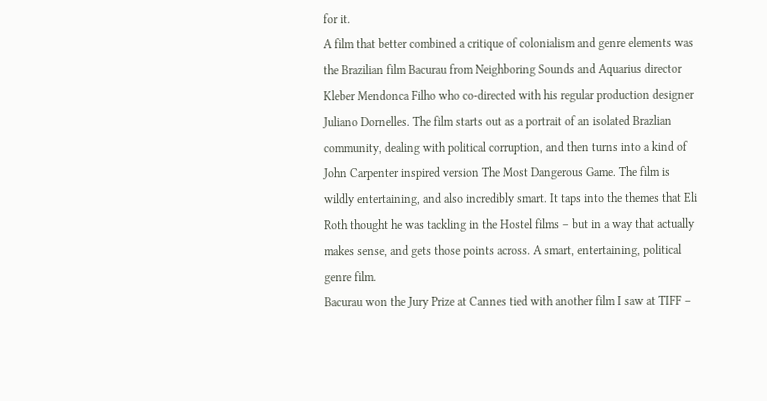for it.
A film that better combined a critique of colonialism and genre elements was the Brazilian film Bacurau from Neighboring Sounds and Aquarius director Kleber Mendonca Filho who co-directed with his regular production designer Juliano Dornelles. The film starts out as a portrait of an isolated Brazlian community, dealing with political corruption, and then turns into a kind of John Carpenter inspired version The Most Dangerous Game. The film is wildly entertaining, and also incredibly smart. It taps into the themes that Eli Roth thought he was tackling in the Hostel films – but in a way that actually makes sense, and gets those points across. A smart, entertaining, political genre film.
Bacurau won the Jury Prize at Cannes tied with another film I saw at TIFF –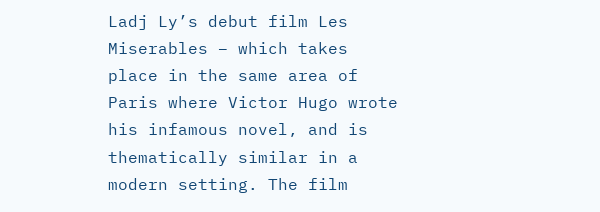Ladj Ly’s debut film Les Miserables – which takes place in the same area of Paris where Victor Hugo wrote his infamous novel, and is thematically similar in a modern setting. The film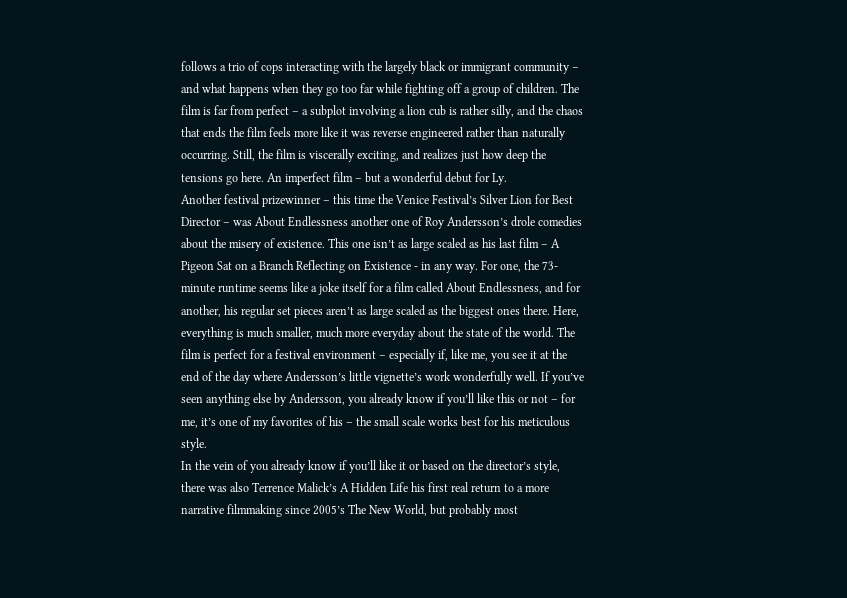follows a trio of cops interacting with the largely black or immigrant community – and what happens when they go too far while fighting off a group of children. The film is far from perfect – a subplot involving a lion cub is rather silly, and the chaos that ends the film feels more like it was reverse engineered rather than naturally occurring. Still, the film is viscerally exciting, and realizes just how deep the tensions go here. An imperfect film – but a wonderful debut for Ly.
Another festival prizewinner – this time the Venice Festival’s Silver Lion for Best Director – was About Endlessness another one of Roy Andersson’s drole comedies about the misery of existence. This one isn’t as large scaled as his last film – A Pigeon Sat on a Branch Reflecting on Existence - in any way. For one, the 73-minute runtime seems like a joke itself for a film called About Endlessness, and for another, his regular set pieces aren’t as large scaled as the biggest ones there. Here, everything is much smaller, much more everyday about the state of the world. The film is perfect for a festival environment – especially if, like me, you see it at the end of the day where Andersson’s little vignette’s work wonderfully well. If you’ve seen anything else by Andersson, you already know if you’ll like this or not – for me, it’s one of my favorites of his – the small scale works best for his meticulous style.
In the vein of you already know if you’ll like it or based on the director’s style, there was also Terrence Malick’s A Hidden Life his first real return to a more narrative filmmaking since 2005’s The New World, but probably most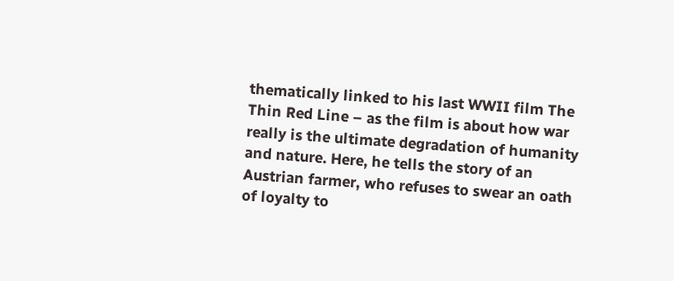thematically linked to his last WWII film The Thin Red Line – as the film is about how war really is the ultimate degradation of humanity and nature. Here, he tells the story of an Austrian farmer, who refuses to swear an oath of loyalty to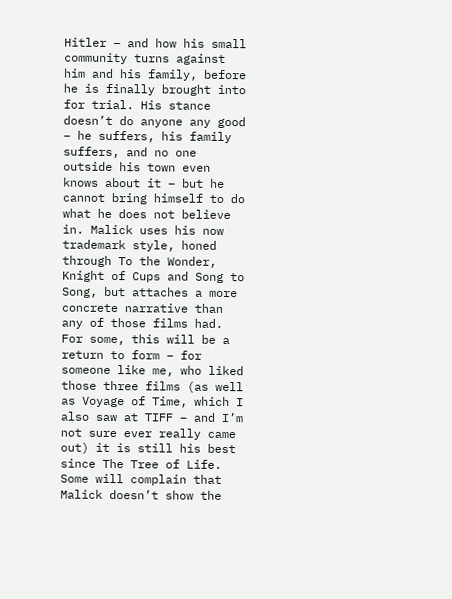Hitler – and how his small community turns against him and his family, before he is finally brought into for trial. His stance doesn’t do anyone any good – he suffers, his family suffers, and no one outside his town even knows about it – but he cannot bring himself to do what he does not believe in. Malick uses his now trademark style, honed through To the Wonder, Knight of Cups and Song to Song, but attaches a more concrete narrative than any of those films had. For some, this will be a return to form – for someone like me, who liked those three films (as well as Voyage of Time, which I also saw at TIFF – and I’m not sure ever really came out) it is still his best since The Tree of Life. Some will complain that Malick doesn’t show the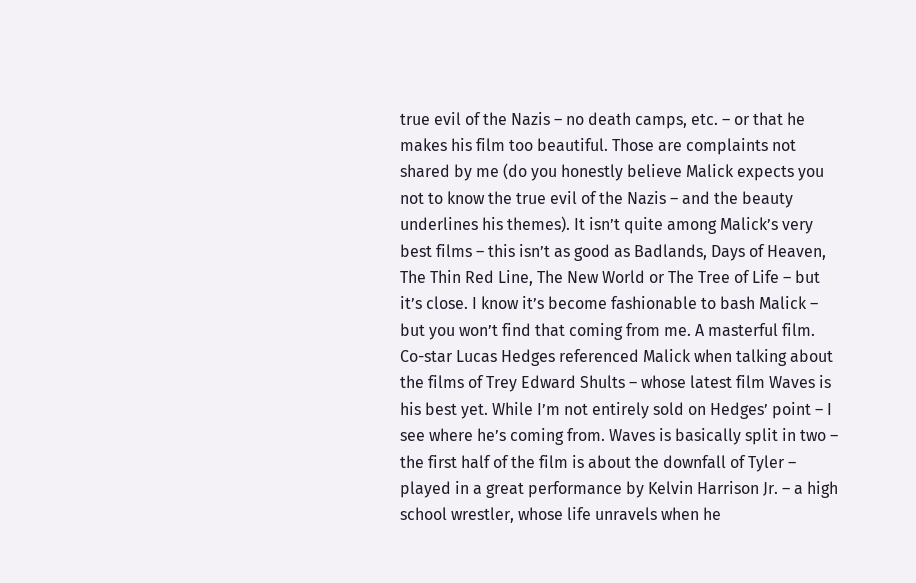true evil of the Nazis – no death camps, etc. – or that he makes his film too beautiful. Those are complaints not shared by me (do you honestly believe Malick expects you not to know the true evil of the Nazis – and the beauty underlines his themes). It isn’t quite among Malick’s very best films – this isn’t as good as Badlands, Days of Heaven, The Thin Red Line, The New World or The Tree of Life – but it’s close. I know it’s become fashionable to bash Malick – but you won’t find that coming from me. A masterful film.
Co-star Lucas Hedges referenced Malick when talking about the films of Trey Edward Shults – whose latest film Waves is his best yet. While I’m not entirely sold on Hedges’ point – I see where he’s coming from. Waves is basically split in two – the first half of the film is about the downfall of Tyler – played in a great performance by Kelvin Harrison Jr. – a high school wrestler, whose life unravels when he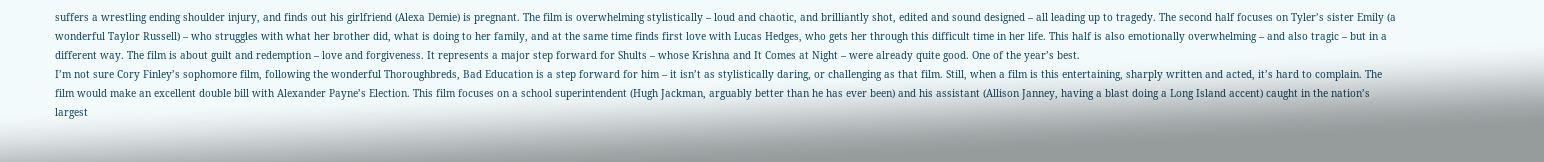suffers a wrestling ending shoulder injury, and finds out his girlfriend (Alexa Demie) is pregnant. The film is overwhelming stylistically – loud and chaotic, and brilliantly shot, edited and sound designed – all leading up to tragedy. The second half focuses on Tyler’s sister Emily (a wonderful Taylor Russell) – who struggles with what her brother did, what is doing to her family, and at the same time finds first love with Lucas Hedges, who gets her through this difficult time in her life. This half is also emotionally overwhelming – and also tragic – but in a different way. The film is about guilt and redemption – love and forgiveness. It represents a major step forward for Shults – whose Krishna and It Comes at Night – were already quite good. One of the year’s best.
I’m not sure Cory Finley’s sophomore film, following the wonderful Thoroughbreds, Bad Education is a step forward for him – it isn’t as stylistically daring, or challenging as that film. Still, when a film is this entertaining, sharply written and acted, it’s hard to complain. The film would make an excellent double bill with Alexander Payne’s Election. This film focuses on a school superintendent (Hugh Jackman, arguably better than he has ever been) and his assistant (Allison Janney, having a blast doing a Long Island accent) caught in the nation’s largest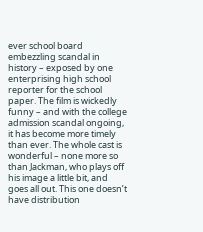ever school board embezzling scandal in history – exposed by one enterprising high school reporter for the school paper. The film is wickedly funny – and with the college admission scandal ongoing, it has become more timely than ever. The whole cast is wonderful – none more so than Jackman, who plays off his image a little bit, and goes all out. This one doesn’t have distribution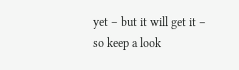yet – but it will get it – so keep a look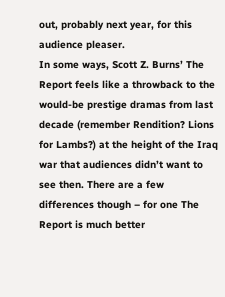out, probably next year, for this audience pleaser.
In some ways, Scott Z. Burns’ The Report feels like a throwback to the would-be prestige dramas from last decade (remember Rendition? Lions for Lambs?) at the height of the Iraq war that audiences didn’t want to see then. There are a few differences though – for one The Report is much better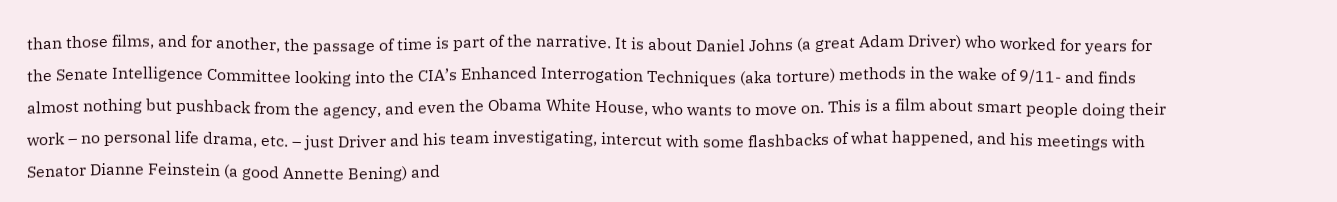than those films, and for another, the passage of time is part of the narrative. It is about Daniel Johns (a great Adam Driver) who worked for years for the Senate Intelligence Committee looking into the CIA’s Enhanced Interrogation Techniques (aka torture) methods in the wake of 9/11- and finds almost nothing but pushback from the agency, and even the Obama White House, who wants to move on. This is a film about smart people doing their work – no personal life drama, etc. – just Driver and his team investigating, intercut with some flashbacks of what happened, and his meetings with Senator Dianne Feinstein (a good Annette Bening) and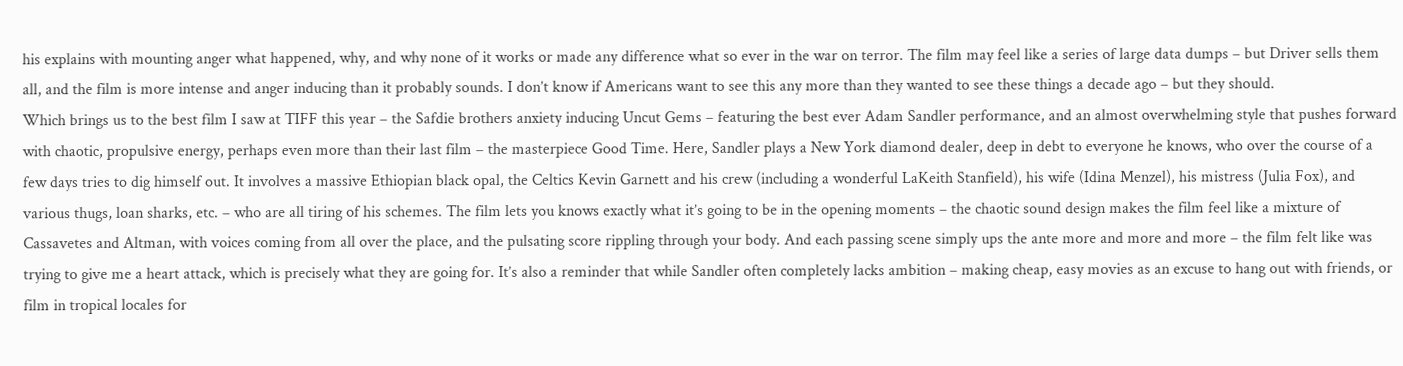his explains with mounting anger what happened, why, and why none of it works or made any difference what so ever in the war on terror. The film may feel like a series of large data dumps – but Driver sells them all, and the film is more intense and anger inducing than it probably sounds. I don’t know if Americans want to see this any more than they wanted to see these things a decade ago – but they should.
Which brings us to the best film I saw at TIFF this year – the Safdie brothers anxiety inducing Uncut Gems – featuring the best ever Adam Sandler performance, and an almost overwhelming style that pushes forward with chaotic, propulsive energy, perhaps even more than their last film – the masterpiece Good Time. Here, Sandler plays a New York diamond dealer, deep in debt to everyone he knows, who over the course of a few days tries to dig himself out. It involves a massive Ethiopian black opal, the Celtics Kevin Garnett and his crew (including a wonderful LaKeith Stanfield), his wife (Idina Menzel), his mistress (Julia Fox), and various thugs, loan sharks, etc. – who are all tiring of his schemes. The film lets you knows exactly what it’s going to be in the opening moments – the chaotic sound design makes the film feel like a mixture of Cassavetes and Altman, with voices coming from all over the place, and the pulsating score rippling through your body. And each passing scene simply ups the ante more and more and more – the film felt like was trying to give me a heart attack, which is precisely what they are going for. It’s also a reminder that while Sandler often completely lacks ambition – making cheap, easy movies as an excuse to hang out with friends, or film in tropical locales for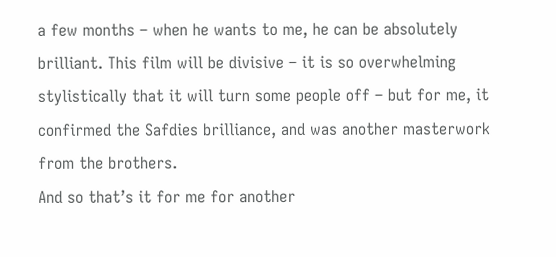a few months – when he wants to me, he can be absolutely brilliant. This film will be divisive – it is so overwhelming stylistically that it will turn some people off – but for me, it confirmed the Safdies brilliance, and was another masterwork from the brothers.
And so that’s it for me for another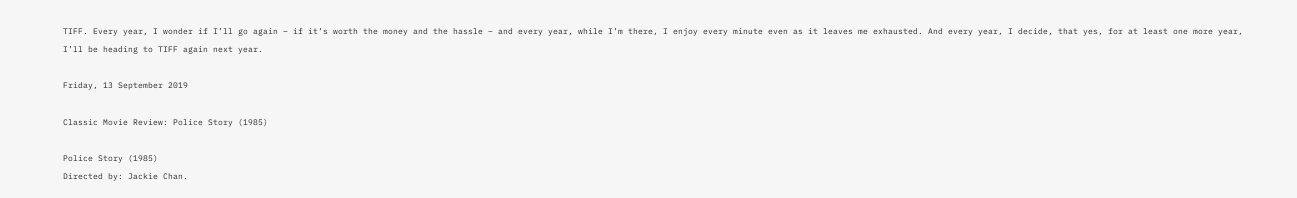TIFF. Every year, I wonder if I’ll go again – if it’s worth the money and the hassle – and every year, while I’m there, I enjoy every minute even as it leaves me exhausted. And every year, I decide, that yes, for at least one more year, I’ll be heading to TIFF again next year.

Friday, 13 September 2019

Classic Movie Review: Police Story (1985)

Police Story (1985)
Directed by: Jackie Chan.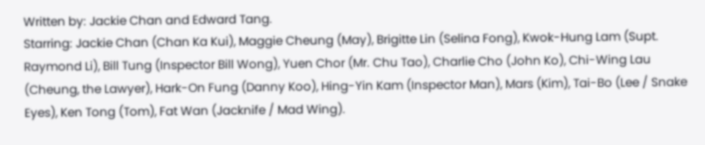Written by: Jackie Chan and Edward Tang.
Starring: Jackie Chan (Chan Ka Kui), Maggie Cheung (May), Brigitte Lin (Selina Fong), Kwok-Hung Lam (Supt. Raymond Li), Bill Tung (Inspector Bill Wong), Yuen Chor (Mr. Chu Tao), Charlie Cho (John Ko), Chi-Wing Lau (Cheung, the Lawyer), Hark-On Fung (Danny Koo), Hing-Yin Kam (Inspector Man), Mars (Kim), Tai-Bo (Lee / Snake Eyes), Ken Tong (Tom), Fat Wan (Jacknife / Mad Wing).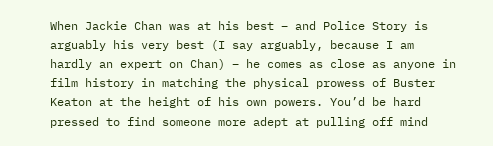When Jackie Chan was at his best – and Police Story is arguably his very best (I say arguably, because I am hardly an expert on Chan) – he comes as close as anyone in film history in matching the physical prowess of Buster Keaton at the height of his own powers. You’d be hard pressed to find someone more adept at pulling off mind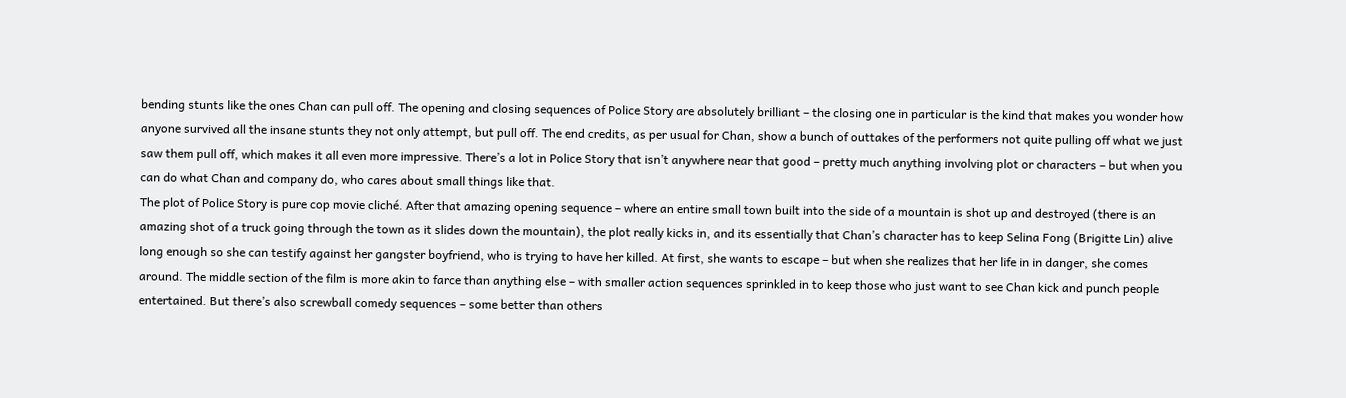bending stunts like the ones Chan can pull off. The opening and closing sequences of Police Story are absolutely brilliant – the closing one in particular is the kind that makes you wonder how anyone survived all the insane stunts they not only attempt, but pull off. The end credits, as per usual for Chan, show a bunch of outtakes of the performers not quite pulling off what we just saw them pull off, which makes it all even more impressive. There’s a lot in Police Story that isn’t anywhere near that good – pretty much anything involving plot or characters – but when you can do what Chan and company do, who cares about small things like that.
The plot of Police Story is pure cop movie cliché. After that amazing opening sequence – where an entire small town built into the side of a mountain is shot up and destroyed (there is an amazing shot of a truck going through the town as it slides down the mountain), the plot really kicks in, and its essentially that Chan’s character has to keep Selina Fong (Brigitte Lin) alive long enough so she can testify against her gangster boyfriend, who is trying to have her killed. At first, she wants to escape – but when she realizes that her life in in danger, she comes around. The middle section of the film is more akin to farce than anything else – with smaller action sequences sprinkled in to keep those who just want to see Chan kick and punch people entertained. But there’s also screwball comedy sequences – some better than others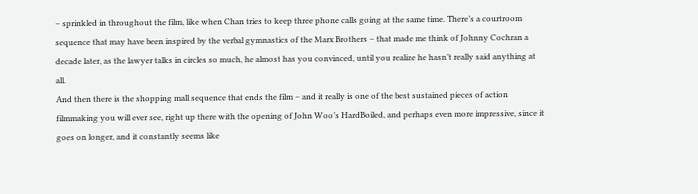– sprinkled in throughout the film, like when Chan tries to keep three phone calls going at the same time. There’s a courtroom sequence that may have been inspired by the verbal gymnastics of the Marx Brothers – that made me think of Johnny Cochran a decade later, as the lawyer talks in circles so much, he almost has you convinced, until you realize he hasn’t really said anything at all.
And then there is the shopping mall sequence that ends the film – and it really is one of the best sustained pieces of action filmmaking you will ever see, right up there with the opening of John Woo’s HardBoiled, and perhaps even more impressive, since it goes on longer, and it constantly seems like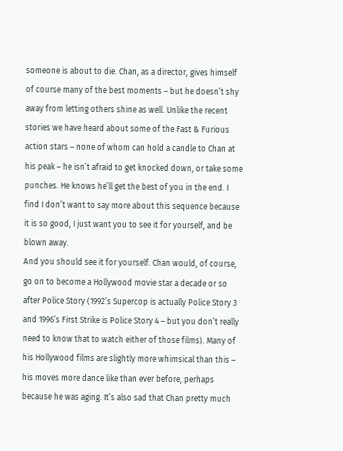someone is about to die. Chan, as a director, gives himself of course many of the best moments – but he doesn’t shy away from letting others shine as well. Unlike the recent stories we have heard about some of the Fast & Furious action stars – none of whom can hold a candle to Chan at his peak – he isn’t afraid to get knocked down, or take some punches. He knows he’ll get the best of you in the end. I find I don’t want to say more about this sequence because it is so good, I just want you to see it for yourself, and be blown away.
And you should see it for yourself. Chan would, of course, go on to become a Hollywood movie star a decade or so after Police Story (1992’s Supercop is actually Police Story 3 and 1996’s First Strike is Police Story 4 – but you don’t really need to know that to watch either of those films). Many of his Hollywood films are slightly more whimsical than this – his moves more dance like than ever before, perhaps because he was aging. It’s also sad that Chan pretty much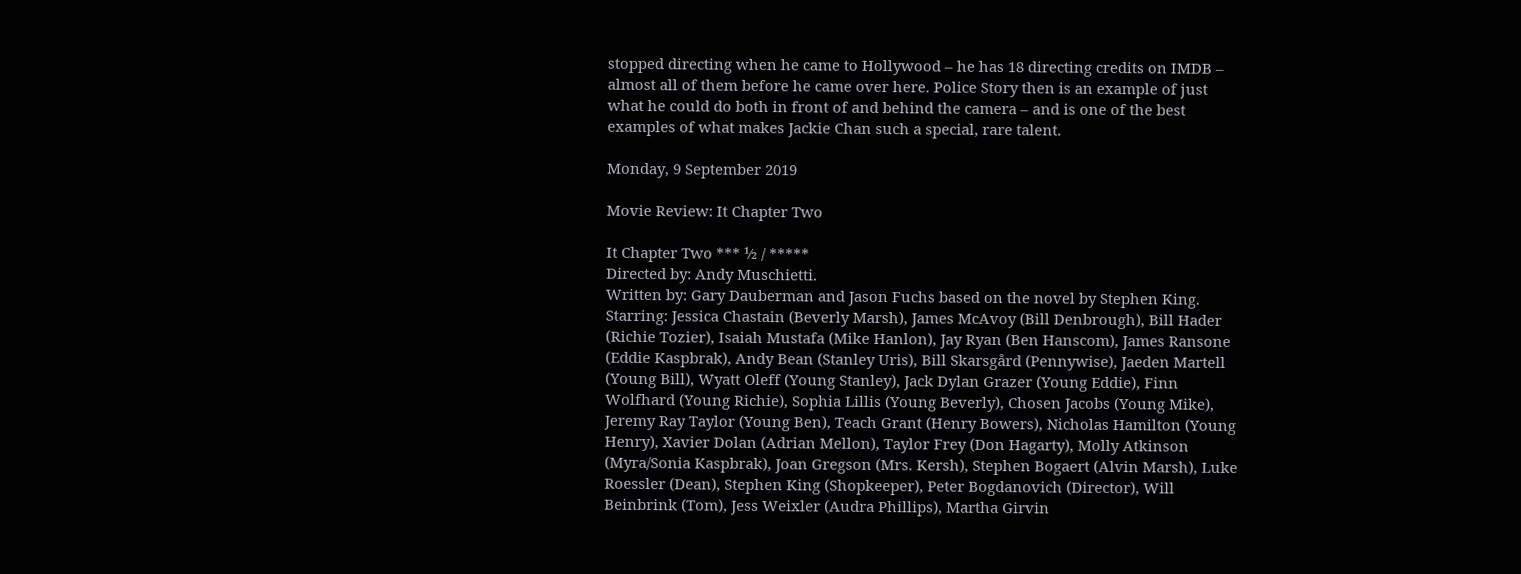stopped directing when he came to Hollywood – he has 18 directing credits on IMDB – almost all of them before he came over here. Police Story then is an example of just what he could do both in front of and behind the camera – and is one of the best examples of what makes Jackie Chan such a special, rare talent.

Monday, 9 September 2019

Movie Review: It Chapter Two

It Chapter Two *** ½ / *****
Directed by: Andy Muschietti.
Written by: Gary Dauberman and Jason Fuchs based on the novel by Stephen King.
Starring: Jessica Chastain (Beverly Marsh), James McAvoy (Bill Denbrough), Bill Hader (Richie Tozier), Isaiah Mustafa (Mike Hanlon), Jay Ryan (Ben Hanscom), James Ransone (Eddie Kaspbrak), Andy Bean (Stanley Uris), Bill Skarsgård (Pennywise), Jaeden Martell (Young Bill), Wyatt Oleff (Young Stanley), Jack Dylan Grazer (Young Eddie), Finn Wolfhard (Young Richie), Sophia Lillis (Young Beverly), Chosen Jacobs (Young Mike), Jeremy Ray Taylor (Young Ben), Teach Grant (Henry Bowers), Nicholas Hamilton (Young Henry), Xavier Dolan (Adrian Mellon), Taylor Frey (Don Hagarty), Molly Atkinson (Myra/Sonia Kaspbrak), Joan Gregson (Mrs. Kersh), Stephen Bogaert (Alvin Marsh), Luke Roessler (Dean), Stephen King (Shopkeeper), Peter Bogdanovich (Director), Will Beinbrink (Tom), Jess Weixler (Audra Phillips), Martha Girvin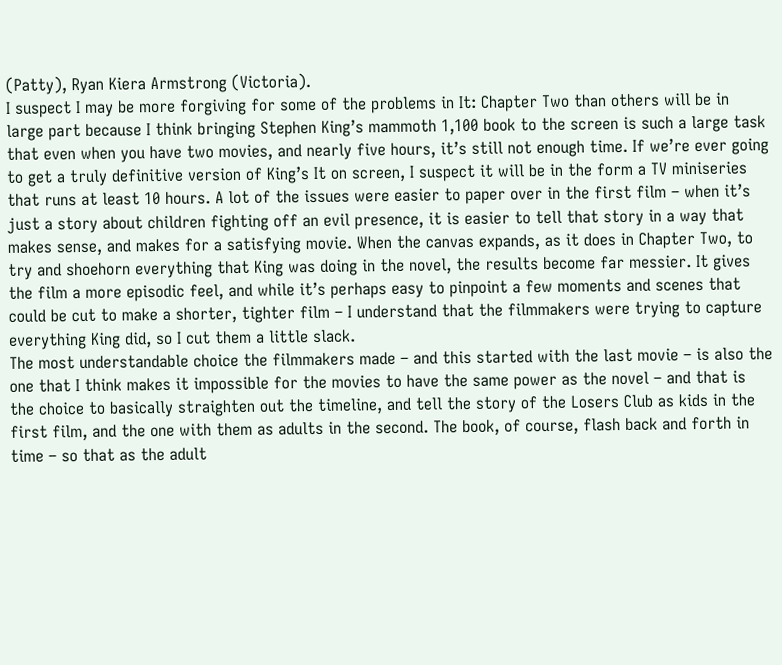(Patty), Ryan Kiera Armstrong (Victoria).
I suspect I may be more forgiving for some of the problems in It: Chapter Two than others will be in large part because I think bringing Stephen King’s mammoth 1,100 book to the screen is such a large task that even when you have two movies, and nearly five hours, it’s still not enough time. If we’re ever going to get a truly definitive version of King’s It on screen, I suspect it will be in the form a TV miniseries that runs at least 10 hours. A lot of the issues were easier to paper over in the first film – when it’s just a story about children fighting off an evil presence, it is easier to tell that story in a way that makes sense, and makes for a satisfying movie. When the canvas expands, as it does in Chapter Two, to try and shoehorn everything that King was doing in the novel, the results become far messier. It gives the film a more episodic feel, and while it’s perhaps easy to pinpoint a few moments and scenes that could be cut to make a shorter, tighter film – I understand that the filmmakers were trying to capture everything King did, so I cut them a little slack.
The most understandable choice the filmmakers made – and this started with the last movie – is also the one that I think makes it impossible for the movies to have the same power as the novel – and that is the choice to basically straighten out the timeline, and tell the story of the Losers Club as kids in the first film, and the one with them as adults in the second. The book, of course, flash back and forth in time – so that as the adult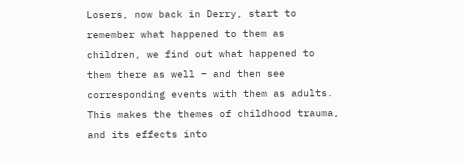Losers, now back in Derry, start to remember what happened to them as children, we find out what happened to them there as well – and then see corresponding events with them as adults. This makes the themes of childhood trauma, and its effects into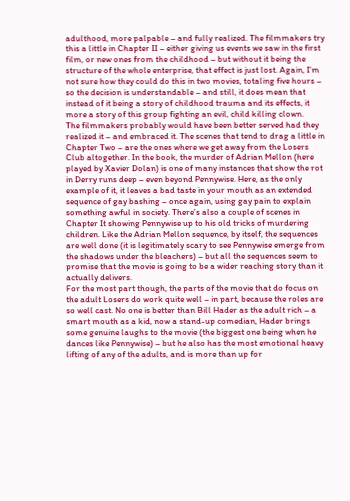adulthood, more palpable – and fully realized. The filmmakers try this a little in Chapter II – either giving us events we saw in the first film, or new ones from the childhood – but without it being the structure of the whole enterprise, that effect is just lost. Again, I’m not sure how they could do this in two movies, totaling five hours – so the decision is understandable – and still, it does mean that instead of it being a story of childhood trauma and its effects, it more a story of this group fighting an evil, child killing clown.
The filmmakers probably would have been better served had they realized it – and embraced it. The scenes that tend to drag a little in Chapter Two – are the ones where we get away from the Losers Club altogether. In the book, the murder of Adrian Mellon (here played by Xavier Dolan) is one of many instances that show the rot in Derry runs deep – even beyond Pennywise. Here, as the only example of it, it leaves a bad taste in your mouth as an extended sequence of gay bashing – once again, using gay pain to explain something awful in society. There’s also a couple of scenes in Chapter It showing Pennywise up to his old tricks of murdering children. Like the Adrian Mellon sequence, by itself, the sequences are well done (it is legitimately scary to see Pennywise emerge from the shadows under the bleachers) – but all the sequences seem to promise that the movie is going to be a wider reaching story than it actually delivers.
For the most part though, the parts of the movie that do focus on the adult Losers do work quite well – in part, because the roles are so well cast. No one is better than Bill Hader as the adult rich – a smart mouth as a kid, now a stand-up comedian, Hader brings some genuine laughs to the movie (the biggest one being when he dances like Pennywise) – but he also has the most emotional heavy lifting of any of the adults, and is more than up for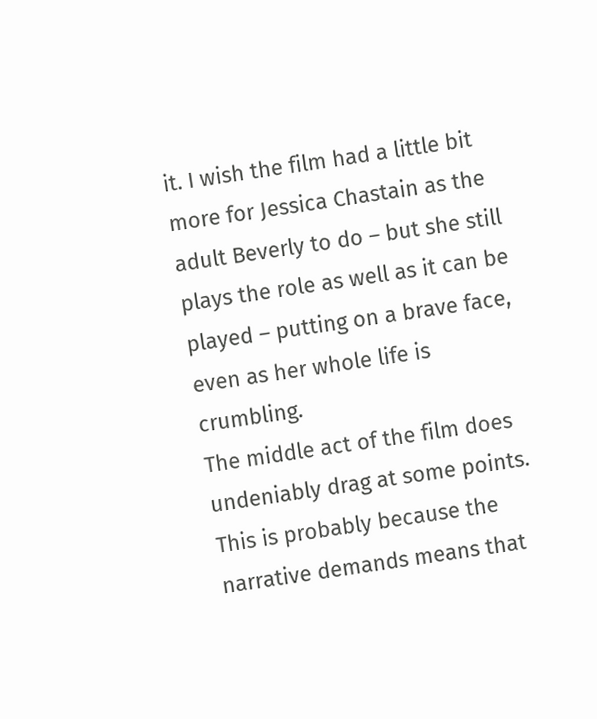it. I wish the film had a little bit more for Jessica Chastain as the adult Beverly to do – but she still plays the role as well as it can be played – putting on a brave face, even as her whole life is crumbling.
The middle act of the film does undeniably drag at some points. This is probably because the narrative demands means that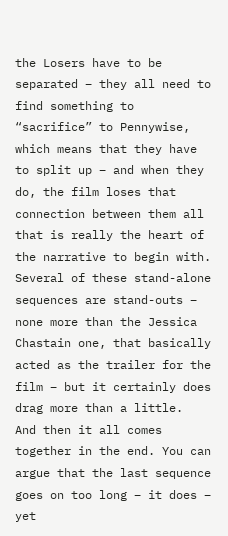the Losers have to be separated – they all need to find something to “sacrifice” to Pennywise, which means that they have to split up – and when they do, the film loses that connection between them all that is really the heart of the narrative to begin with. Several of these stand-alone sequences are stand-outs – none more than the Jessica Chastain one, that basically acted as the trailer for the film – but it certainly does drag more than a little.
And then it all comes together in the end. You can argue that the last sequence goes on too long – it does – yet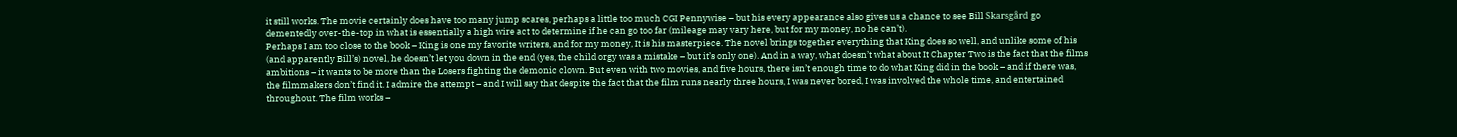it still works. The movie certainly does have too many jump scares, perhaps a little too much CGI Pennywise – but his every appearance also gives us a chance to see Bill Skarsgård go dementedly over-the-top in what is essentially a high wire act to determine if he can go too far (mileage may vary here, but for my money, no he can’t).
Perhaps I am too close to the book – King is one my favorite writers, and for my money, It is his masterpiece. The novel brings together everything that King does so well, and unlike some of his (and apparently Bill’s) novel, he doesn’t let you down in the end (yes, the child orgy was a mistake – but it’s only one). And in a way, what doesn’t what about It Chapter Two is the fact that the films ambitions – it wants to be more than the Losers fighting the demonic clown. But even with two movies, and five hours, there isn’t enough time to do what King did in the book – and if there was, the filmmakers don’t find it. I admire the attempt – and I will say that despite the fact that the film runs nearly three hours, I was never bored, I was involved the whole time, and entertained throughout. The film works –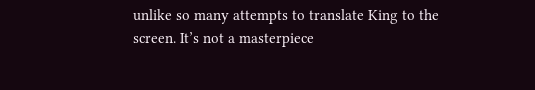unlike so many attempts to translate King to the screen. It’s not a masterpiece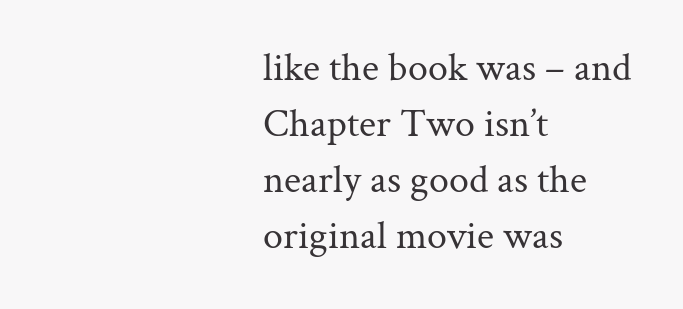like the book was – and Chapter Two isn’t nearly as good as the original movie was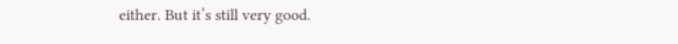either. But it’s still very good.